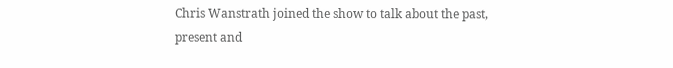Chris Wanstrath joined the show to talk about the past, present and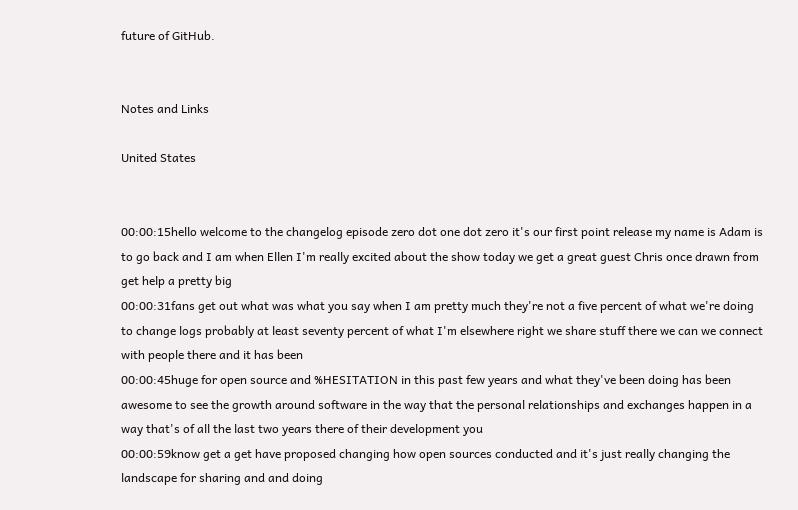future of GitHub.


Notes and Links

United States


00:00:15hello welcome to the changelog episode zero dot one dot zero it's our first point release my name is Adam is to go back and I am when Ellen I'm really excited about the show today we get a great guest Chris once drawn from get help a pretty big
00:00:31fans get out what was what you say when I am pretty much they're not a five percent of what we're doing to change logs probably at least seventy percent of what I'm elsewhere right we share stuff there we can we connect with people there and it has been
00:00:45huge for open source and %HESITATION in this past few years and what they've been doing has been awesome to see the growth around software in the way that the personal relationships and exchanges happen in a way that's of all the last two years there of their development you
00:00:59know get a get have proposed changing how open sources conducted and it's just really changing the landscape for sharing and and doing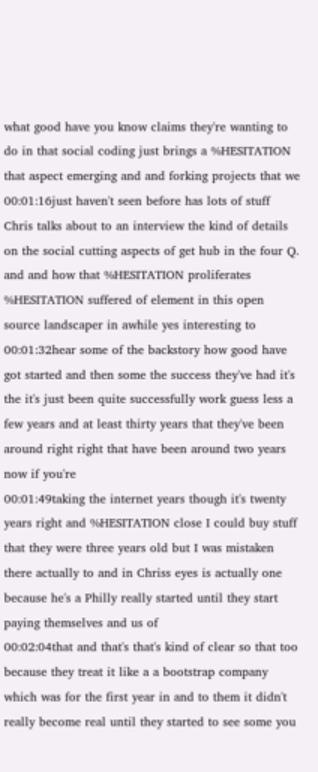what good have you know claims they're wanting to do in that social coding just brings a %HESITATION that aspect emerging and and forking projects that we
00:01:16just haven't seen before has lots of stuff Chris talks about to an interview the kind of details on the social cutting aspects of get hub in the four Q. and and how that %HESITATION proliferates %HESITATION suffered of element in this open source landscaper in awhile yes interesting to
00:01:32hear some of the backstory how good have got started and then some the success they've had it's the it's just been quite successfully work guess less a few years and at least thirty years that they've been around right right that have been around two years now if you're
00:01:49taking the internet years though it's twenty years right and %HESITATION close I could buy stuff that they were three years old but I was mistaken there actually to and in Chriss eyes is actually one because he's a Philly really started until they start paying themselves and us of
00:02:04that and that's that's kind of clear so that too because they treat it like a a bootstrap company which was for the first year in and to them it didn't really become real until they started to see some you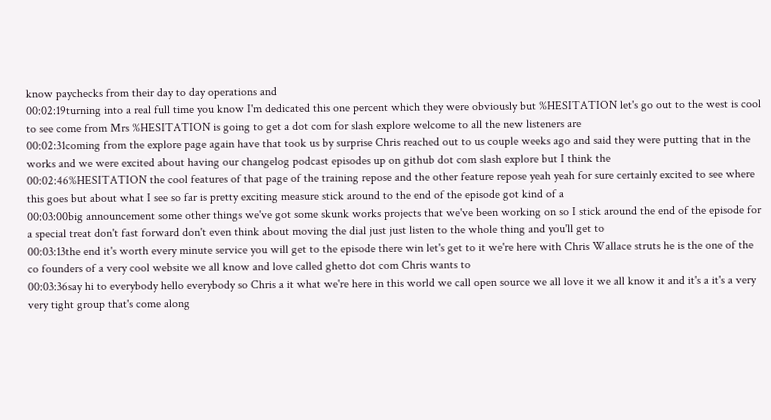know paychecks from their day to day operations and
00:02:19turning into a real full time you know I'm dedicated this one percent which they were obviously but %HESITATION let's go out to the west is cool to see come from Mrs %HESITATION is going to get a dot com for slash explore welcome to all the new listeners are
00:02:31coming from the explore page again have that took us by surprise Chris reached out to us couple weeks ago and said they were putting that in the works and we were excited about having our changelog podcast episodes up on github dot com slash explore but I think the
00:02:46%HESITATION the cool features of that page of the training repose and the other feature repose yeah yeah for sure certainly excited to see where this goes but about what I see so far is pretty exciting measure stick around to the end of the episode got kind of a
00:03:00big announcement some other things we've got some skunk works projects that we've been working on so I stick around the end of the episode for a special treat don't fast forward don't even think about moving the dial just just listen to the whole thing and you'll get to
00:03:13the end it's worth every minute service you will get to the episode there win let's get to it we're here with Chris Wallace struts he is the one of the co founders of a very cool website we all know and love called ghetto dot com Chris wants to
00:03:36say hi to everybody hello everybody so Chris a it what we're here in this world we call open source we all love it we all know it and it's a it's a very very tight group that's come along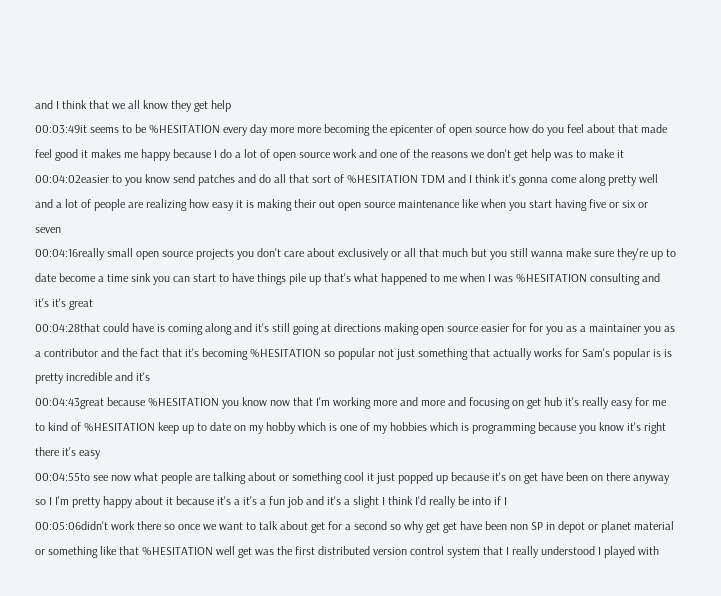and I think that we all know they get help
00:03:49it seems to be %HESITATION every day more more becoming the epicenter of open source how do you feel about that made feel good it makes me happy because I do a lot of open source work and one of the reasons we don't get help was to make it
00:04:02easier to you know send patches and do all that sort of %HESITATION TDM and I think it's gonna come along pretty well and a lot of people are realizing how easy it is making their out open source maintenance like when you start having five or six or seven
00:04:16really small open source projects you don't care about exclusively or all that much but you still wanna make sure they're up to date become a time sink you can start to have things pile up that's what happened to me when I was %HESITATION consulting and it's it's great
00:04:28that could have is coming along and it's still going at directions making open source easier for for you as a maintainer you as a contributor and the fact that it's becoming %HESITATION so popular not just something that actually works for Sam's popular is is pretty incredible and it's
00:04:43great because %HESITATION you know now that I'm working more and more and focusing on get hub it's really easy for me to kind of %HESITATION keep up to date on my hobby which is one of my hobbies which is programming because you know it's right there it's easy
00:04:55to see now what people are talking about or something cool it just popped up because it's on get have been on there anyway so I I'm pretty happy about it because it's a it's a fun job and it's a slight I think I'd really be into if I
00:05:06didn't work there so once we want to talk about get for a second so why get get have been non SP in depot or planet material or something like that %HESITATION well get was the first distributed version control system that I really understood I played with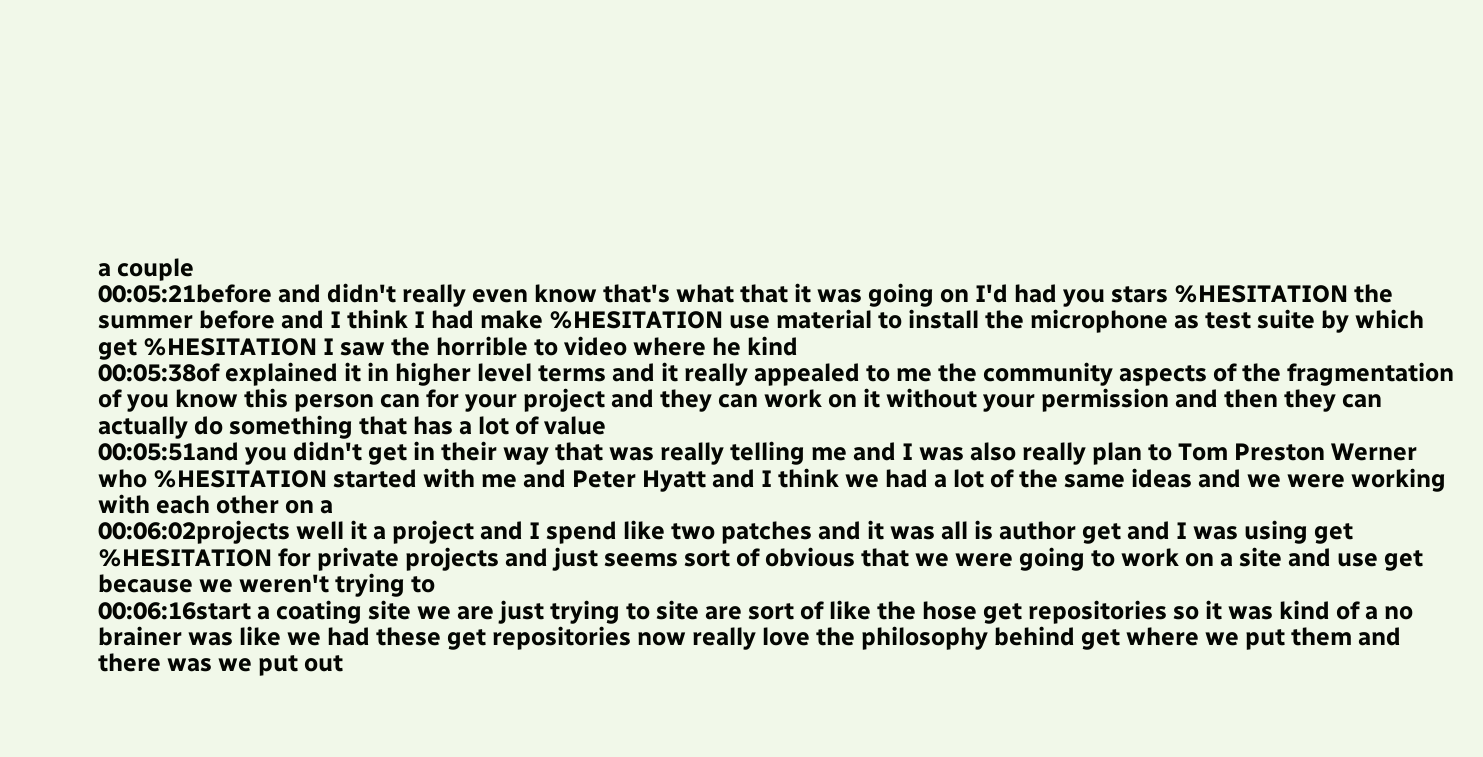a couple
00:05:21before and didn't really even know that's what that it was going on I'd had you stars %HESITATION the summer before and I think I had make %HESITATION use material to install the microphone as test suite by which get %HESITATION I saw the horrible to video where he kind
00:05:38of explained it in higher level terms and it really appealed to me the community aspects of the fragmentation of you know this person can for your project and they can work on it without your permission and then they can actually do something that has a lot of value
00:05:51and you didn't get in their way that was really telling me and I was also really plan to Tom Preston Werner who %HESITATION started with me and Peter Hyatt and I think we had a lot of the same ideas and we were working with each other on a
00:06:02projects well it a project and I spend like two patches and it was all is author get and I was using get %HESITATION for private projects and just seems sort of obvious that we were going to work on a site and use get because we weren't trying to
00:06:16start a coating site we are just trying to site are sort of like the hose get repositories so it was kind of a no brainer was like we had these get repositories now really love the philosophy behind get where we put them and there was we put out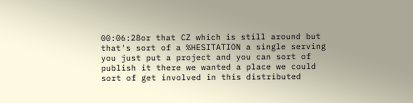00:06:28or that CZ which is still around but that's sort of a %HESITATION a single serving you just put a project and you can sort of publish it there we wanted a place we could sort of get involved in this distributed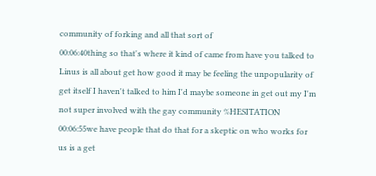community of forking and all that sort of
00:06:40thing so that's where it kind of came from have you talked to Linus is all about get how good it may be feeling the unpopularity of get itself I haven't talked to him I'd maybe someone in get out my I'm not super involved with the gay community %HESITATION
00:06:55we have people that do that for a skeptic on who works for us is a get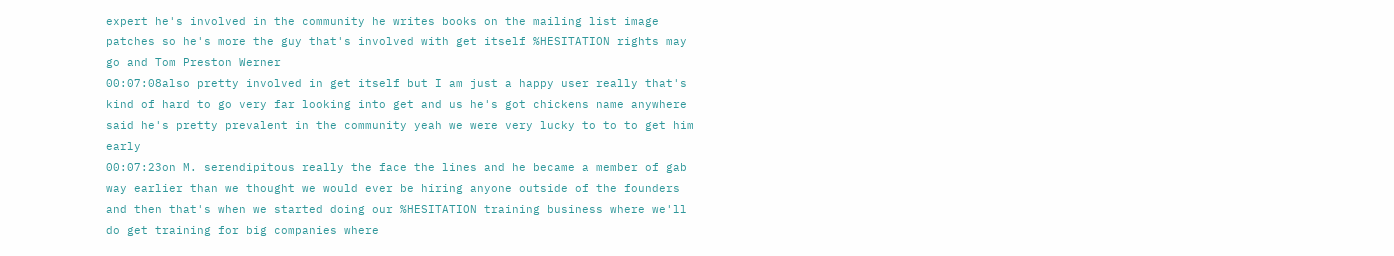expert he's involved in the community he writes books on the mailing list image patches so he's more the guy that's involved with get itself %HESITATION rights may go and Tom Preston Werner
00:07:08also pretty involved in get itself but I am just a happy user really that's kind of hard to go very far looking into get and us he's got chickens name anywhere said he's pretty prevalent in the community yeah we were very lucky to to to get him early
00:07:23on M. serendipitous really the face the lines and he became a member of gab way earlier than we thought we would ever be hiring anyone outside of the founders and then that's when we started doing our %HESITATION training business where we'll do get training for big companies where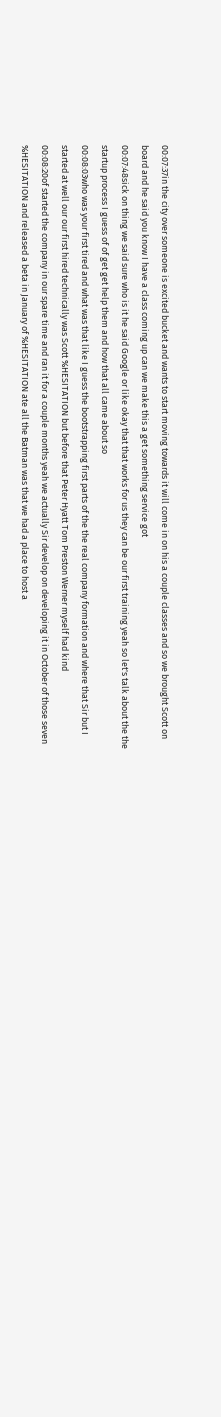00:07:37in the city over someone is excited bucket and wants to start moving towards it will come in on his a couple classes and so we brought Scott on board and he said you know I have a class coming up can we make this a get something service got
00:07:48sick on thing we said sure who is it he said Google or like okay that that works for us they can be our first training yeah so let's talk about the the startup process I guess of of get get help them and how that all came about so
00:08:03who was your first tired and what was that like I guess the bootstrapping first parts of the the real company formation and where that Sir but I started at well our our first hired technically was Scott %HESITATION but before that Peter Hyatt Tom Preston Werner myself had kind
00:08:20of started the company in our spare time and ran it for a couple months yeah we actually Sir develop on developing it in October of those seven %HESITATION and released a beta in January of %HESITATION ate all the Batman was that we had a place to host a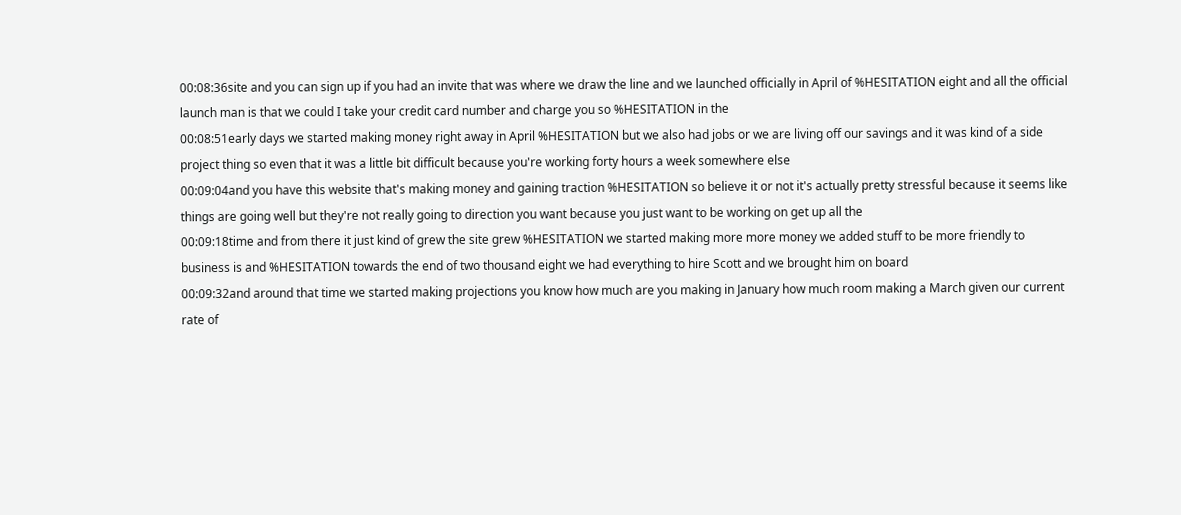00:08:36site and you can sign up if you had an invite that was where we draw the line and we launched officially in April of %HESITATION eight and all the official launch man is that we could I take your credit card number and charge you so %HESITATION in the
00:08:51early days we started making money right away in April %HESITATION but we also had jobs or we are living off our savings and it was kind of a side project thing so even that it was a little bit difficult because you're working forty hours a week somewhere else
00:09:04and you have this website that's making money and gaining traction %HESITATION so believe it or not it's actually pretty stressful because it seems like things are going well but they're not really going to direction you want because you just want to be working on get up all the
00:09:18time and from there it just kind of grew the site grew %HESITATION we started making more more money we added stuff to be more friendly to business is and %HESITATION towards the end of two thousand eight we had everything to hire Scott and we brought him on board
00:09:32and around that time we started making projections you know how much are you making in January how much room making a March given our current rate of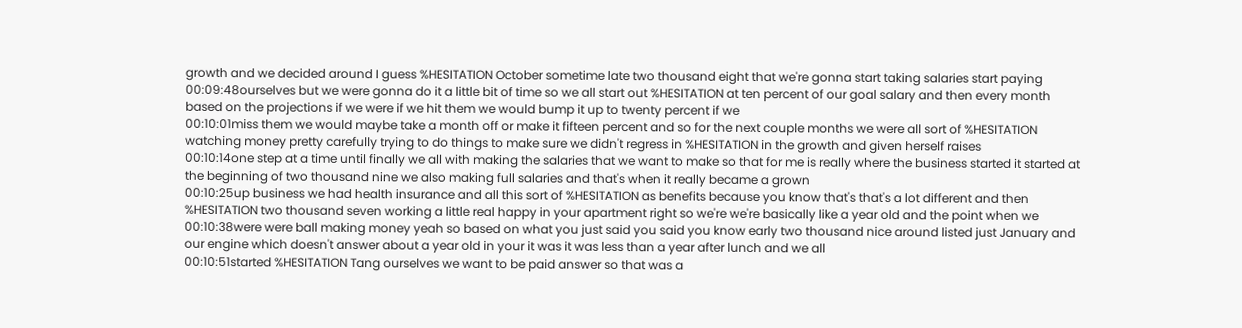growth and we decided around I guess %HESITATION October sometime late two thousand eight that we're gonna start taking salaries start paying
00:09:48ourselves but we were gonna do it a little bit of time so we all start out %HESITATION at ten percent of our goal salary and then every month based on the projections if we were if we hit them we would bump it up to twenty percent if we
00:10:01miss them we would maybe take a month off or make it fifteen percent and so for the next couple months we were all sort of %HESITATION watching money pretty carefully trying to do things to make sure we didn't regress in %HESITATION in the growth and given herself raises
00:10:14one step at a time until finally we all with making the salaries that we want to make so that for me is really where the business started it started at the beginning of two thousand nine we also making full salaries and that's when it really became a grown
00:10:25up business we had health insurance and all this sort of %HESITATION as benefits because you know that's that's a lot different and then %HESITATION two thousand seven working a little real happy in your apartment right so we're we're basically like a year old and the point when we
00:10:38were were ball making money yeah so based on what you just said you said you know early two thousand nice around listed just January and our engine which doesn't answer about a year old in your it was it was less than a year after lunch and we all
00:10:51started %HESITATION Tang ourselves we want to be paid answer so that was a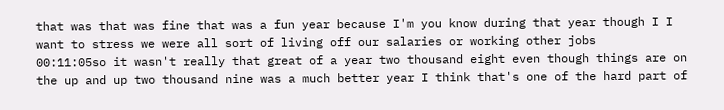that was that was fine that was a fun year because I'm you know during that year though I I want to stress we were all sort of living off our salaries or working other jobs
00:11:05so it wasn't really that great of a year two thousand eight even though things are on the up and up two thousand nine was a much better year I think that's one of the hard part of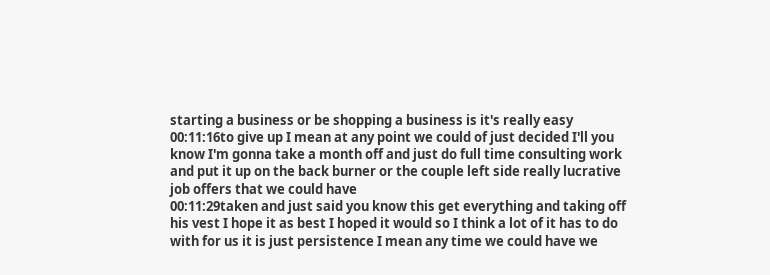starting a business or be shopping a business is it's really easy
00:11:16to give up I mean at any point we could of just decided I'll you know I'm gonna take a month off and just do full time consulting work and put it up on the back burner or the couple left side really lucrative job offers that we could have
00:11:29taken and just said you know this get everything and taking off his vest I hope it as best I hoped it would so I think a lot of it has to do with for us it is just persistence I mean any time we could have we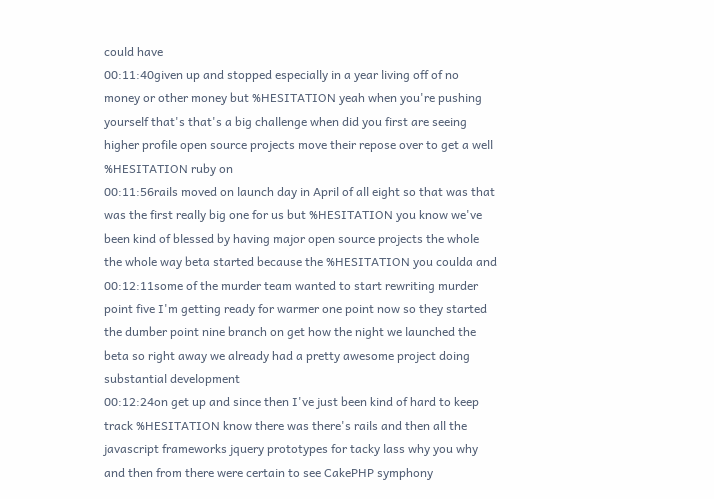could have
00:11:40given up and stopped especially in a year living off of no money or other money but %HESITATION yeah when you're pushing yourself that's that's a big challenge when did you first are seeing higher profile open source projects move their repose over to get a well %HESITATION ruby on
00:11:56rails moved on launch day in April of all eight so that was that was the first really big one for us but %HESITATION you know we've been kind of blessed by having major open source projects the whole the whole way beta started because the %HESITATION you coulda and
00:12:11some of the murder team wanted to start rewriting murder point five I'm getting ready for warmer one point now so they started the dumber point nine branch on get how the night we launched the beta so right away we already had a pretty awesome project doing substantial development
00:12:24on get up and since then I've just been kind of hard to keep track %HESITATION know there was there's rails and then all the javascript frameworks jquery prototypes for tacky lass why you why and then from there were certain to see CakePHP symphony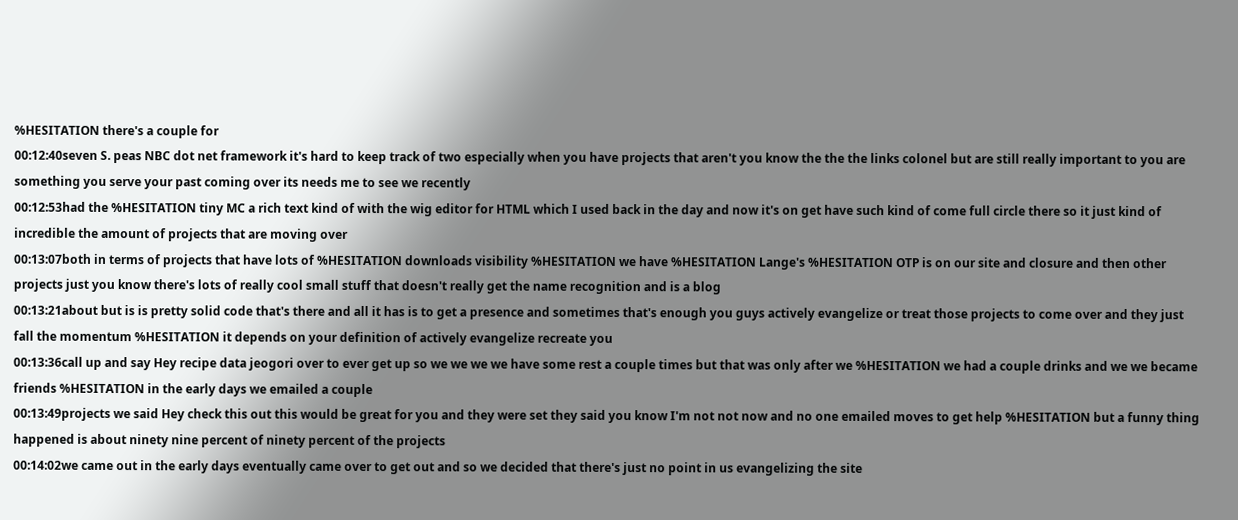%HESITATION there's a couple for
00:12:40seven S. peas NBC dot net framework it's hard to keep track of two especially when you have projects that aren't you know the the the links colonel but are still really important to you are something you serve your past coming over its needs me to see we recently
00:12:53had the %HESITATION tiny MC a rich text kind of with the wig editor for HTML which I used back in the day and now it's on get have such kind of come full circle there so it just kind of incredible the amount of projects that are moving over
00:13:07both in terms of projects that have lots of %HESITATION downloads visibility %HESITATION we have %HESITATION Lange's %HESITATION OTP is on our site and closure and then other projects just you know there's lots of really cool small stuff that doesn't really get the name recognition and is a blog
00:13:21about but is is pretty solid code that's there and all it has is to get a presence and sometimes that's enough you guys actively evangelize or treat those projects to come over and they just fall the momentum %HESITATION it depends on your definition of actively evangelize recreate you
00:13:36call up and say Hey recipe data jeogori over to ever get up so we we we we have some rest a couple times but that was only after we %HESITATION we had a couple drinks and we we became friends %HESITATION in the early days we emailed a couple
00:13:49projects we said Hey check this out this would be great for you and they were set they said you know I'm not not now and no one emailed moves to get help %HESITATION but a funny thing happened is about ninety nine percent of ninety percent of the projects
00:14:02we came out in the early days eventually came over to get out and so we decided that there's just no point in us evangelizing the site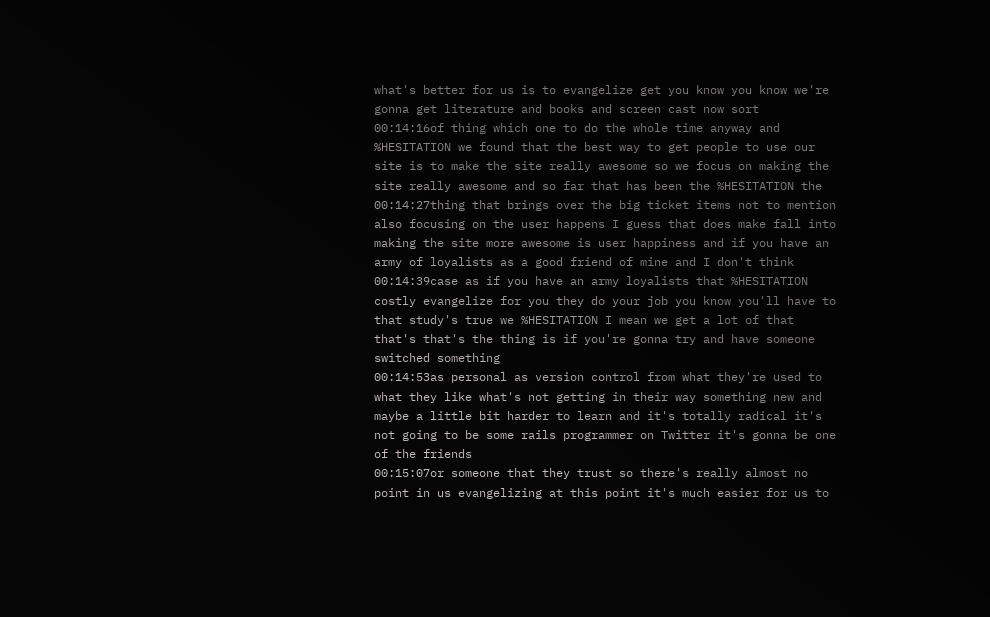what's better for us is to evangelize get you know you know we're gonna get literature and books and screen cast now sort
00:14:16of thing which one to do the whole time anyway and %HESITATION we found that the best way to get people to use our site is to make the site really awesome so we focus on making the site really awesome and so far that has been the %HESITATION the
00:14:27thing that brings over the big ticket items not to mention also focusing on the user happens I guess that does make fall into making the site more awesome is user happiness and if you have an army of loyalists as a good friend of mine and I don't think
00:14:39case as if you have an army loyalists that %HESITATION costly evangelize for you they do your job you know you'll have to that study's true we %HESITATION I mean we get a lot of that that's that's the thing is if you're gonna try and have someone switched something
00:14:53as personal as version control from what they're used to what they like what's not getting in their way something new and maybe a little bit harder to learn and it's totally radical it's not going to be some rails programmer on Twitter it's gonna be one of the friends
00:15:07or someone that they trust so there's really almost no point in us evangelizing at this point it's much easier for us to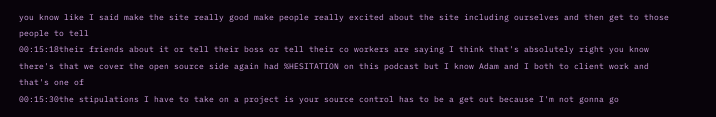you know like I said make the site really good make people really excited about the site including ourselves and then get to those people to tell
00:15:18their friends about it or tell their boss or tell their co workers are saying I think that's absolutely right you know there's that we cover the open source side again had %HESITATION on this podcast but I know Adam and I both to client work and that's one of
00:15:30the stipulations I have to take on a project is your source control has to be a get out because I'm not gonna go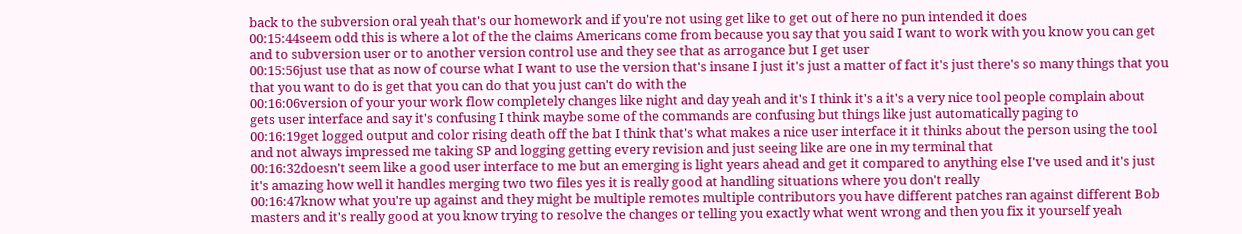back to the subversion oral yeah that's our homework and if you're not using get like to get out of here no pun intended it does
00:15:44seem odd this is where a lot of the the claims Americans come from because you say that you said I want to work with you know you can get and to subversion user or to another version control use and they see that as arrogance but I get user
00:15:56just use that as now of course what I want to use the version that's insane I just it's just a matter of fact it's just there's so many things that you that you want to do is get that you can do that you just can't do with the
00:16:06version of your your work flow completely changes like night and day yeah and it's I think it's a it's a very nice tool people complain about gets user interface and say it's confusing I think maybe some of the commands are confusing but things like just automatically paging to
00:16:19get logged output and color rising death off the bat I think that's what makes a nice user interface it it thinks about the person using the tool and not always impressed me taking SP and logging getting every revision and just seeing like are one in my terminal that
00:16:32doesn't seem like a good user interface to me but an emerging is light years ahead and get it compared to anything else I've used and it's just it's amazing how well it handles merging two two files yes it is really good at handling situations where you don't really
00:16:47know what you're up against and they might be multiple remotes multiple contributors you have different patches ran against different Bob masters and it's really good at you know trying to resolve the changes or telling you exactly what went wrong and then you fix it yourself yeah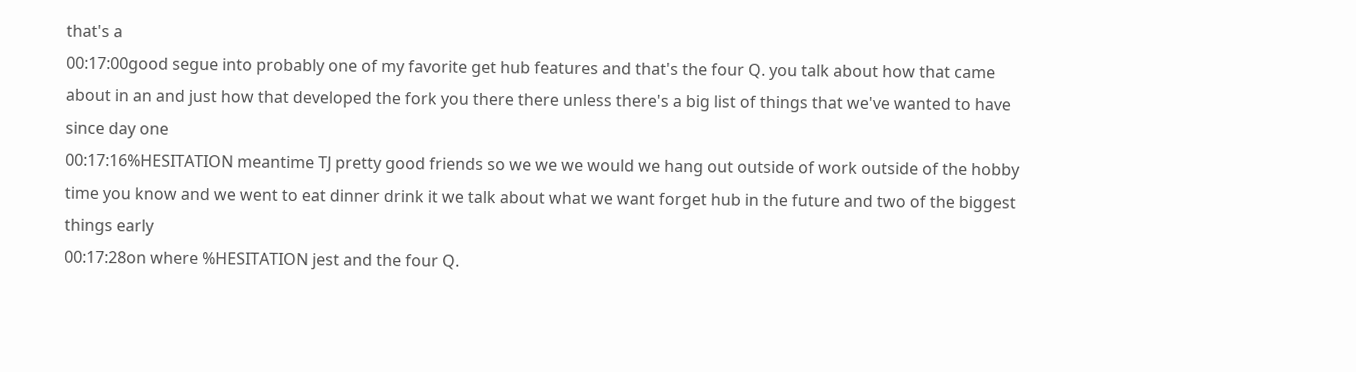that's a
00:17:00good segue into probably one of my favorite get hub features and that's the four Q. you talk about how that came about in an and just how that developed the fork you there there unless there's a big list of things that we've wanted to have since day one
00:17:16%HESITATION meantime TJ pretty good friends so we we we would we hang out outside of work outside of the hobby time you know and we went to eat dinner drink it we talk about what we want forget hub in the future and two of the biggest things early
00:17:28on where %HESITATION jest and the four Q.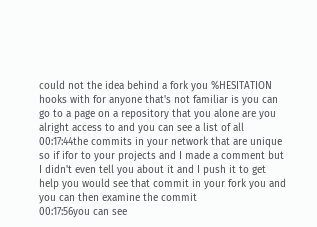could not the idea behind a fork you %HESITATION hooks with for anyone that's not familiar is you can go to a page on a repository that you alone are you alright access to and you can see a list of all
00:17:44the commits in your network that are unique so if ifor to your projects and I made a comment but I didn't even tell you about it and I push it to get help you would see that commit in your fork you and you can then examine the commit
00:17:56you can see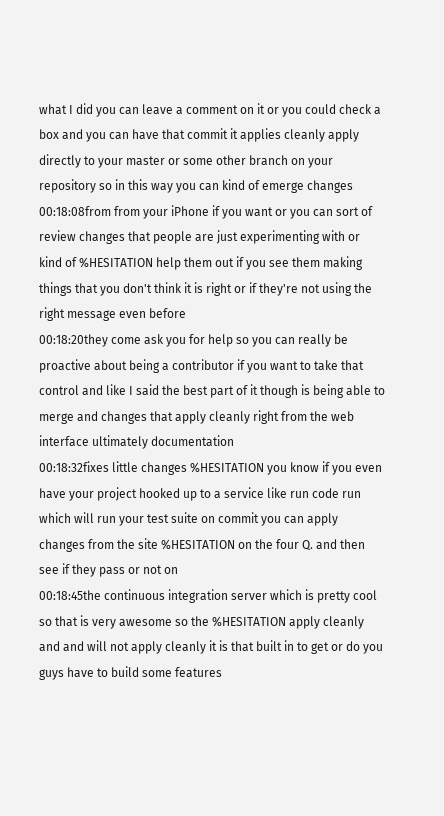what I did you can leave a comment on it or you could check a box and you can have that commit it applies cleanly apply directly to your master or some other branch on your repository so in this way you can kind of emerge changes
00:18:08from from your iPhone if you want or you can sort of review changes that people are just experimenting with or kind of %HESITATION help them out if you see them making things that you don't think it is right or if they're not using the right message even before
00:18:20they come ask you for help so you can really be proactive about being a contributor if you want to take that control and like I said the best part of it though is being able to merge and changes that apply cleanly right from the web interface ultimately documentation
00:18:32fixes little changes %HESITATION you know if you even have your project hooked up to a service like run code run which will run your test suite on commit you can apply changes from the site %HESITATION on the four Q. and then see if they pass or not on
00:18:45the continuous integration server which is pretty cool so that is very awesome so the %HESITATION apply cleanly and and will not apply cleanly it is that built in to get or do you guys have to build some features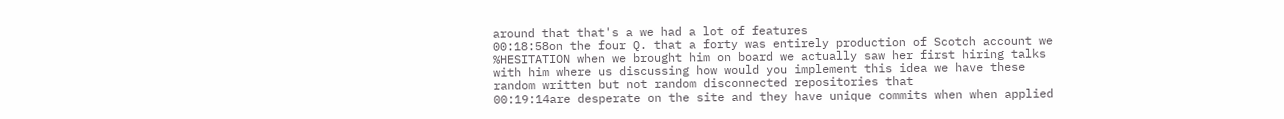around that that's a we had a lot of features
00:18:58on the four Q. that a forty was entirely production of Scotch account we %HESITATION when we brought him on board we actually saw her first hiring talks with him where us discussing how would you implement this idea we have these random written but not random disconnected repositories that
00:19:14are desperate on the site and they have unique commits when when applied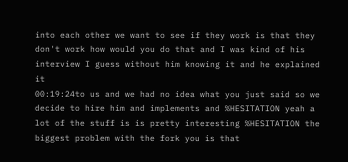into each other we want to see if they work is that they don't work how would you do that and I was kind of his interview I guess without him knowing it and he explained it
00:19:24to us and we had no idea what you just said so we decide to hire him and implements and %HESITATION yeah a lot of the stuff is is pretty interesting %HESITATION the biggest problem with the fork you is that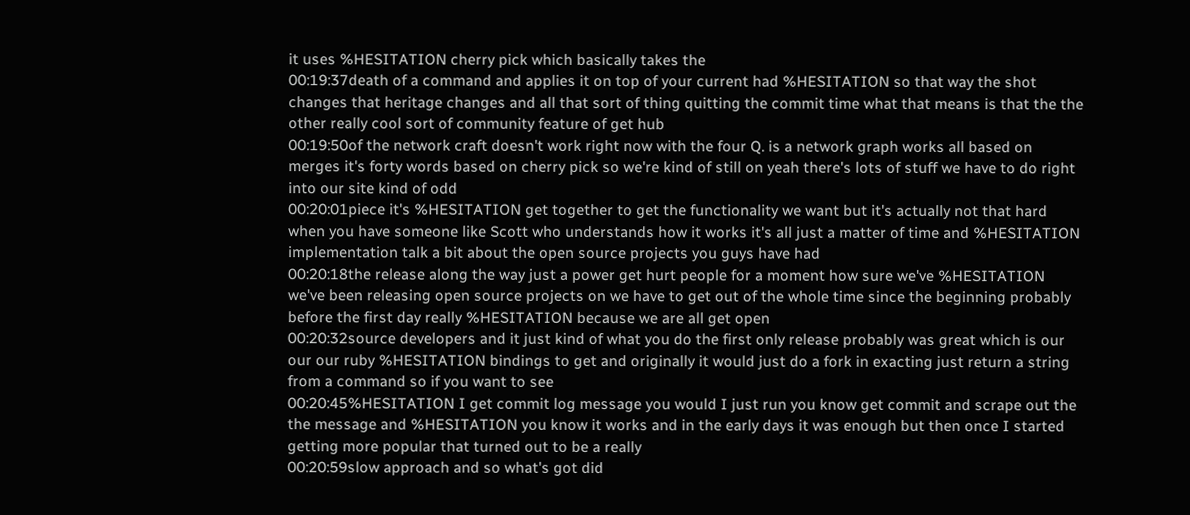it uses %HESITATION cherry pick which basically takes the
00:19:37death of a command and applies it on top of your current had %HESITATION so that way the shot changes that heritage changes and all that sort of thing quitting the commit time what that means is that the the other really cool sort of community feature of get hub
00:19:50of the network craft doesn't work right now with the four Q. is a network graph works all based on merges it's forty words based on cherry pick so we're kind of still on yeah there's lots of stuff we have to do right into our site kind of odd
00:20:01piece it's %HESITATION get together to get the functionality we want but it's actually not that hard when you have someone like Scott who understands how it works it's all just a matter of time and %HESITATION implementation talk a bit about the open source projects you guys have had
00:20:18the release along the way just a power get hurt people for a moment how sure we've %HESITATION we've been releasing open source projects on we have to get out of the whole time since the beginning probably before the first day really %HESITATION because we are all get open
00:20:32source developers and it just kind of what you do the first only release probably was great which is our our our ruby %HESITATION bindings to get and originally it would just do a fork in exacting just return a string from a command so if you want to see
00:20:45%HESITATION I get commit log message you would I just run you know get commit and scrape out the the message and %HESITATION you know it works and in the early days it was enough but then once I started getting more popular that turned out to be a really
00:20:59slow approach and so what's got did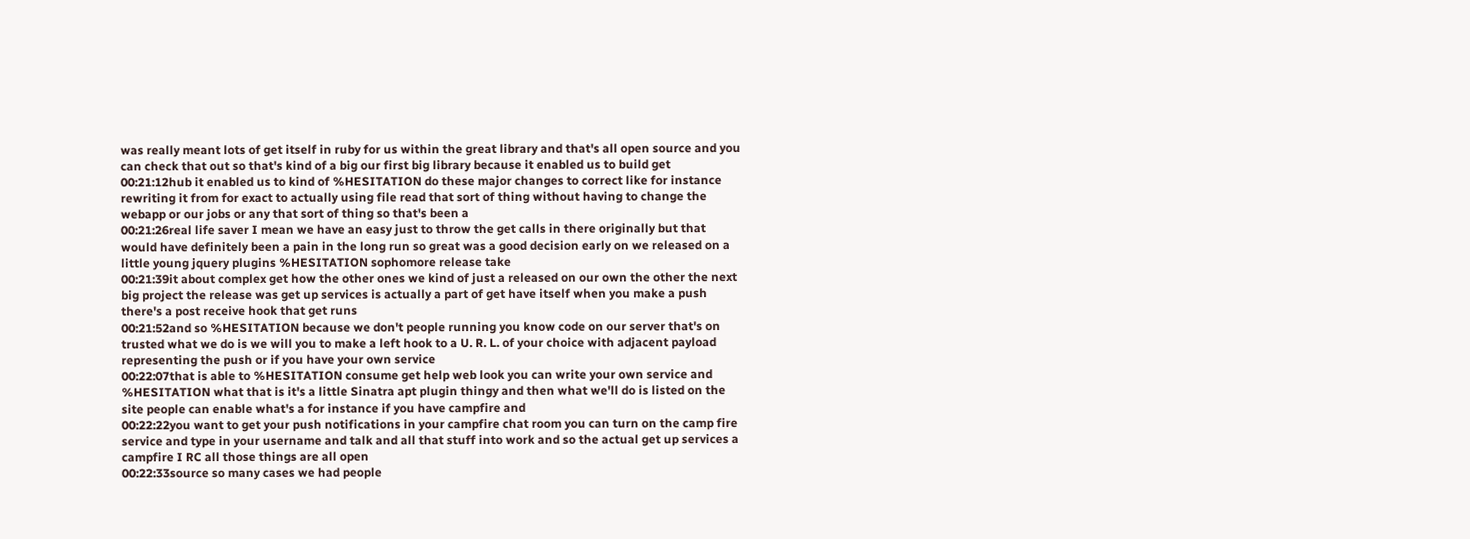was really meant lots of get itself in ruby for us within the great library and that's all open source and you can check that out so that's kind of a big our first big library because it enabled us to build get
00:21:12hub it enabled us to kind of %HESITATION do these major changes to correct like for instance rewriting it from for exact to actually using file read that sort of thing without having to change the webapp or our jobs or any that sort of thing so that's been a
00:21:26real life saver I mean we have an easy just to throw the get calls in there originally but that would have definitely been a pain in the long run so great was a good decision early on we released on a little young jquery plugins %HESITATION sophomore release take
00:21:39it about complex get how the other ones we kind of just a released on our own the other the next big project the release was get up services is actually a part of get have itself when you make a push there's a post receive hook that get runs
00:21:52and so %HESITATION because we don't people running you know code on our server that's on trusted what we do is we will you to make a left hook to a U. R. L. of your choice with adjacent payload representing the push or if you have your own service
00:22:07that is able to %HESITATION consume get help web look you can write your own service and %HESITATION what that is it's a little Sinatra apt plugin thingy and then what we'll do is listed on the site people can enable what's a for instance if you have campfire and
00:22:22you want to get your push notifications in your campfire chat room you can turn on the camp fire service and type in your username and talk and all that stuff into work and so the actual get up services a campfire I RC all those things are all open
00:22:33source so many cases we had people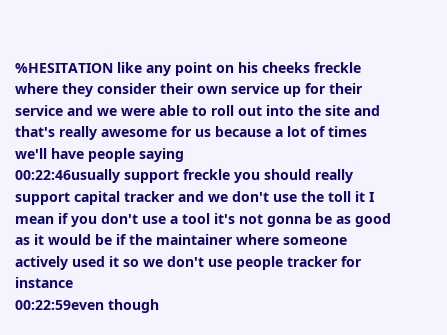%HESITATION like any point on his cheeks freckle where they consider their own service up for their service and we were able to roll out into the site and that's really awesome for us because a lot of times we'll have people saying
00:22:46usually support freckle you should really support capital tracker and we don't use the toll it I mean if you don't use a tool it's not gonna be as good as it would be if the maintainer where someone actively used it so we don't use people tracker for instance
00:22:59even though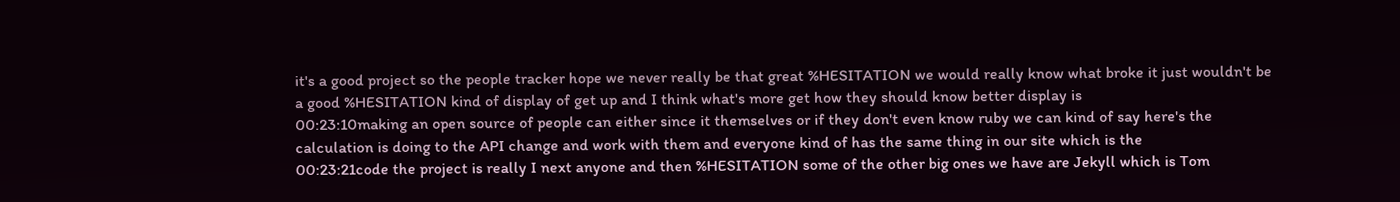it's a good project so the people tracker hope we never really be that great %HESITATION we would really know what broke it just wouldn't be a good %HESITATION kind of display of get up and I think what's more get how they should know better display is
00:23:10making an open source of people can either since it themselves or if they don't even know ruby we can kind of say here's the calculation is doing to the API change and work with them and everyone kind of has the same thing in our site which is the
00:23:21code the project is really I next anyone and then %HESITATION some of the other big ones we have are Jekyll which is Tom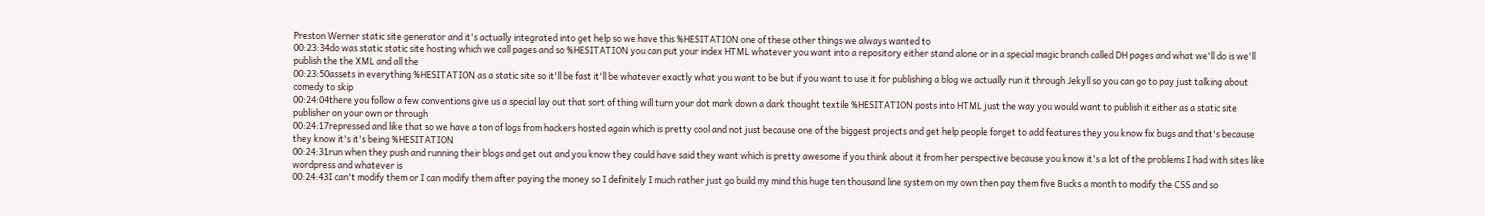Preston Werner static site generator and it's actually integrated into get help so we have this %HESITATION one of these other things we always wanted to
00:23:34do was static static site hosting which we call pages and so %HESITATION you can put your index HTML whatever you want into a repository either stand alone or in a special magic branch called DH pages and what we'll do is we'll publish the the XML and all the
00:23:50assets in everything %HESITATION as a static site so it'll be fast it'll be whatever exactly what you want to be but if you want to use it for publishing a blog we actually run it through Jekyll so you can go to pay just talking about comedy to skip
00:24:04there you follow a few conventions give us a special lay out that sort of thing will turn your dot mark down a dark thought textile %HESITATION posts into HTML just the way you would want to publish it either as a static site publisher on your own or through
00:24:17repressed and like that so we have a ton of logs from hackers hosted again which is pretty cool and not just because one of the biggest projects and get help people forget to add features they you know fix bugs and that's because they know it's it's being %HESITATION
00:24:31run when they push and running their blogs and get out and you know they could have said they want which is pretty awesome if you think about it from her perspective because you know it's a lot of the problems I had with sites like wordpress and whatever is
00:24:43I can't modify them or I can modify them after paying the money so I definitely I much rather just go build my mind this huge ten thousand line system on my own then pay them five Bucks a month to modify the CSS and so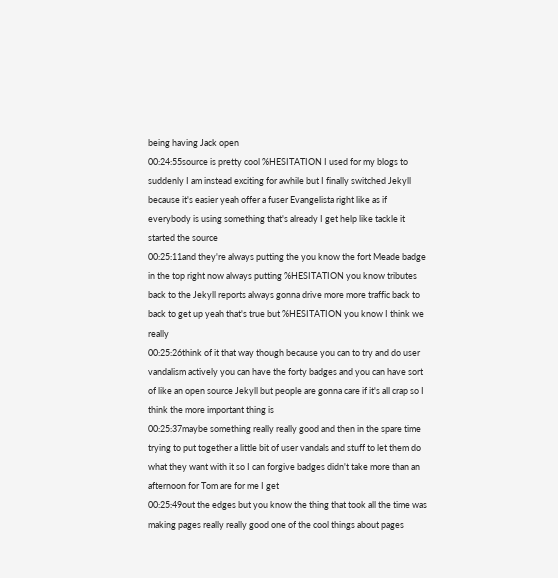being having Jack open
00:24:55source is pretty cool %HESITATION I used for my blogs to suddenly I am instead exciting for awhile but I finally switched Jekyll because it's easier yeah offer a fuser Evangelista right like as if everybody is using something that's already I get help like tackle it started the source
00:25:11and they're always putting the you know the fort Meade badge in the top right now always putting %HESITATION you know tributes back to the Jekyll reports always gonna drive more more traffic back to back to get up yeah that's true but %HESITATION you know I think we really
00:25:26think of it that way though because you can to try and do user vandalism actively you can have the forty badges and you can have sort of like an open source Jekyll but people are gonna care if it's all crap so I think the more important thing is
00:25:37maybe something really really good and then in the spare time trying to put together a little bit of user vandals and stuff to let them do what they want with it so I can forgive badges didn't take more than an afternoon for Tom are for me I get
00:25:49out the edges but you know the thing that took all the time was making pages really really good one of the cool things about pages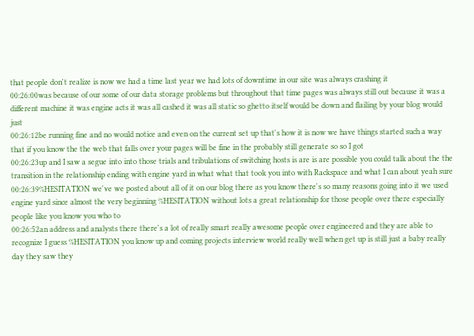that people don't realize is now we had a time last year we had lots of downtime in our site was always crashing it
00:26:00was because of our some of our data storage problems but throughout that time pages was always still out because it was a different machine it was engine acts it was all cashed it was all static so ghetto itself would be down and flailing by your blog would just
00:26:12be running fine and no would notice and even on the current set up that's how it is now we have things started such a way that if you know the the web that falls over your pages will be fine in the probably still generate so so I got
00:26:23up and I saw a segue into into those trials and tribulations of switching hosts is are is are possible you could talk about the the transition in the relationship ending with engine yard in what what that took you into with Rackspace and what I can about yeah sure
00:26:39%HESITATION we've we posted about all of it on our blog there as you know there's so many reasons going into it we used engine yard since almost the very beginning %HESITATION without lots a great relationship for those people over there especially people like you know you who to
00:26:52an address and analysts there there's a lot of really smart really awesome people over engineered and they are able to recognize I guess %HESITATION you know up and coming projects interview world really well when get up is still just a baby really day they saw they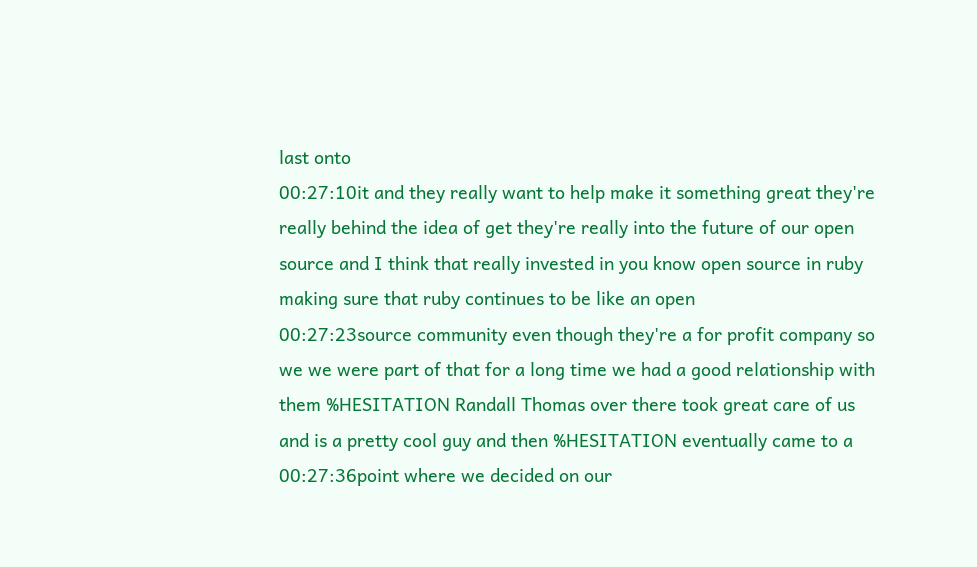last onto
00:27:10it and they really want to help make it something great they're really behind the idea of get they're really into the future of our open source and I think that really invested in you know open source in ruby making sure that ruby continues to be like an open
00:27:23source community even though they're a for profit company so we we were part of that for a long time we had a good relationship with them %HESITATION Randall Thomas over there took great care of us and is a pretty cool guy and then %HESITATION eventually came to a
00:27:36point where we decided on our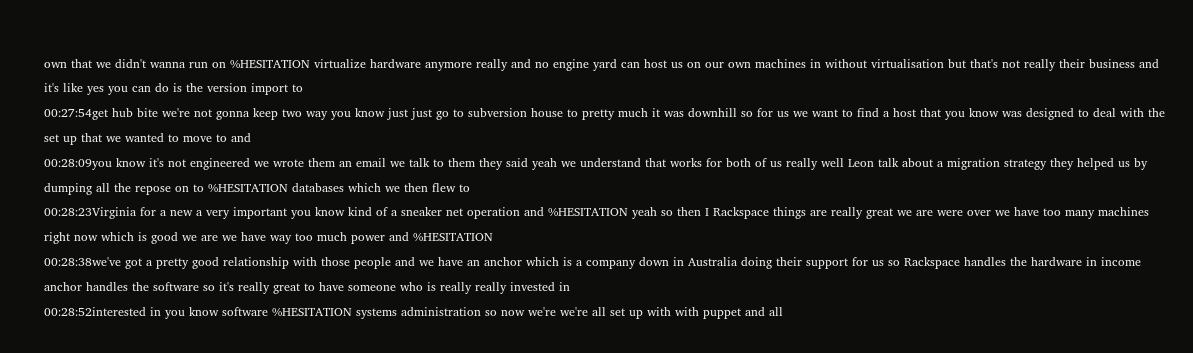own that we didn't wanna run on %HESITATION virtualize hardware anymore really and no engine yard can host us on our own machines in without virtualisation but that's not really their business and it's like yes you can do is the version import to
00:27:54get hub bite we're not gonna keep two way you know just just go to subversion house to pretty much it was downhill so for us we want to find a host that you know was designed to deal with the set up that we wanted to move to and
00:28:09you know it's not engineered we wrote them an email we talk to them they said yeah we understand that works for both of us really well Leon talk about a migration strategy they helped us by dumping all the repose on to %HESITATION databases which we then flew to
00:28:23Virginia for a new a very important you know kind of a sneaker net operation and %HESITATION yeah so then I Rackspace things are really great we are were over we have too many machines right now which is good we are we have way too much power and %HESITATION
00:28:38we've got a pretty good relationship with those people and we have an anchor which is a company down in Australia doing their support for us so Rackspace handles the hardware in income anchor handles the software so it's really great to have someone who is really really invested in
00:28:52interested in you know software %HESITATION systems administration so now we're we're all set up with with puppet and all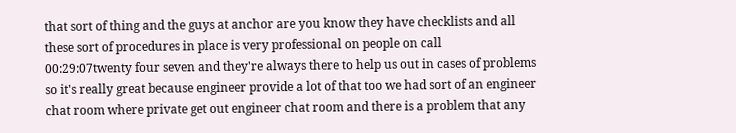that sort of thing and the guys at anchor are you know they have checklists and all these sort of procedures in place is very professional on people on call
00:29:07twenty four seven and they're always there to help us out in cases of problems so it's really great because engineer provide a lot of that too we had sort of an engineer chat room where private get out engineer chat room and there is a problem that any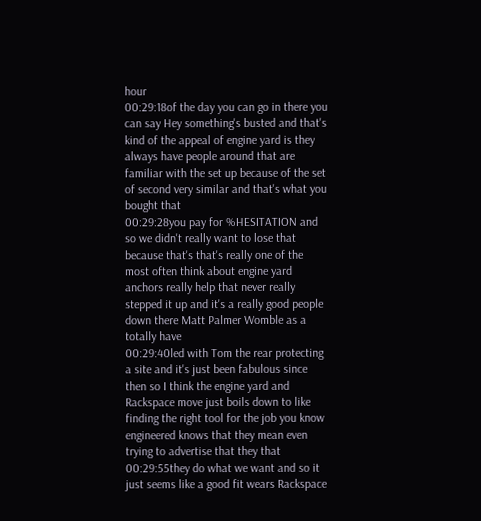hour
00:29:18of the day you can go in there you can say Hey something's busted and that's kind of the appeal of engine yard is they always have people around that are familiar with the set up because of the set of second very similar and that's what you bought that
00:29:28you pay for %HESITATION and so we didn't really want to lose that because that's that's really one of the most often think about engine yard anchors really help that never really stepped it up and it's a really good people down there Matt Palmer Womble as a totally have
00:29:40led with Tom the rear protecting a site and it's just been fabulous since then so I think the engine yard and Rackspace move just boils down to like finding the right tool for the job you know engineered knows that they mean even trying to advertise that they that
00:29:55they do what we want and so it just seems like a good fit wears Rackspace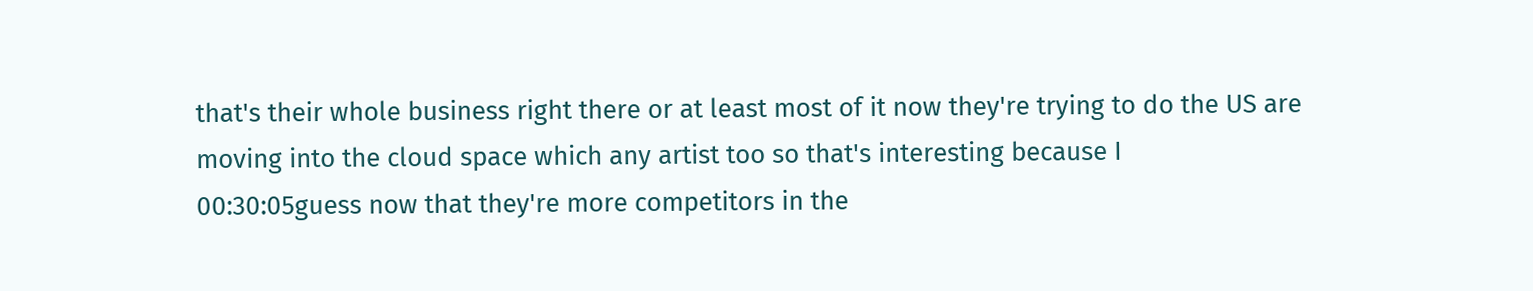that's their whole business right there or at least most of it now they're trying to do the US are moving into the cloud space which any artist too so that's interesting because I
00:30:05guess now that they're more competitors in the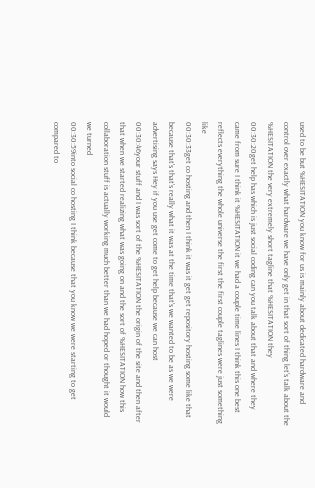used to be but %HESITATION you know for us is mainly about dedicated hardware and control over exactly what hardware we have only get in that sort of thing let's talk about the %HESITATION the very extremely short tagline that %HESITATION they
00:30:20get help has which is just social coding can you talk about that and where they came from sure I think it %HESITATION it we had a couple time lines I think this one best reflects everything the whole universe the first the first couple taglines were just something like
00:30:33get co hosting and then I think it was it get get repository hosting some like that because that's that's really what it was at the time that's we wanted to be as we were advertising says Hey if you use get come to get help because we can host
00:30:46your stuff and I was sort of the %HESITATION the origin of the site and then after that when we started realizing what was going on and the sort of %HESITATION how this collaboration stuff is actually working much better than we had hoped or thought it would we turned
00:30:59into social co hosting I think because that you know we were starting to get compared to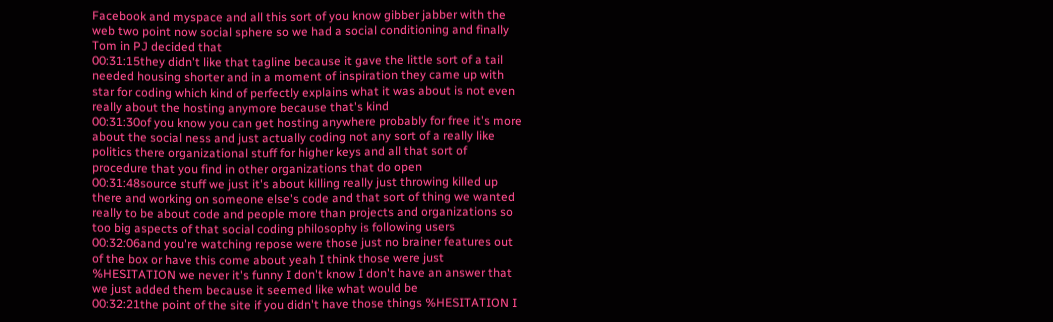Facebook and myspace and all this sort of you know gibber jabber with the web two point now social sphere so we had a social conditioning and finally Tom in PJ decided that
00:31:15they didn't like that tagline because it gave the little sort of a tail needed housing shorter and in a moment of inspiration they came up with star for coding which kind of perfectly explains what it was about is not even really about the hosting anymore because that's kind
00:31:30of you know you can get hosting anywhere probably for free it's more about the social ness and just actually coding not any sort of a really like politics there organizational stuff for higher keys and all that sort of procedure that you find in other organizations that do open
00:31:48source stuff we just it's about killing really just throwing killed up there and working on someone else's code and that sort of thing we wanted really to be about code and people more than projects and organizations so too big aspects of that social coding philosophy is following users
00:32:06and you're watching repose were those just no brainer features out of the box or have this come about yeah I think those were just %HESITATION we never it's funny I don't know I don't have an answer that we just added them because it seemed like what would be
00:32:21the point of the site if you didn't have those things %HESITATION I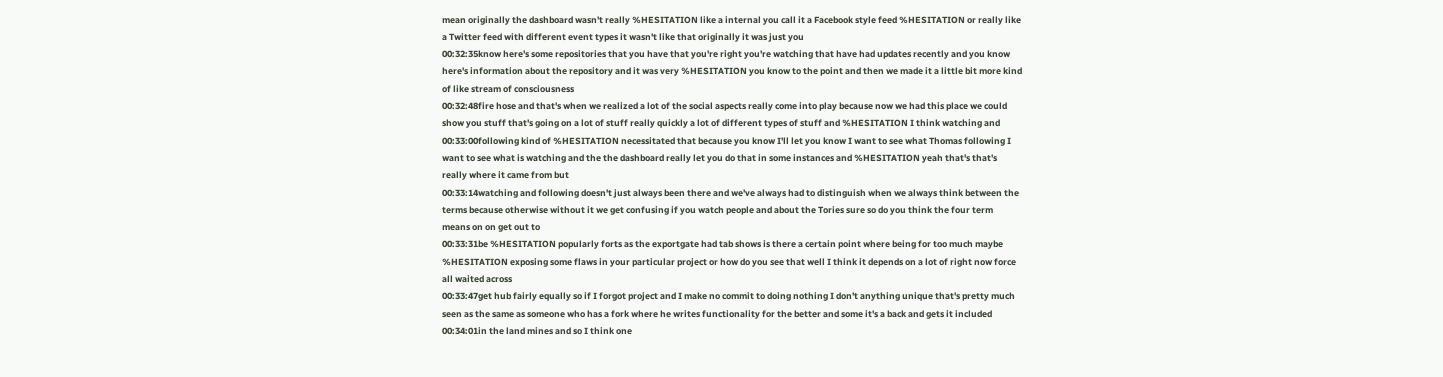mean originally the dashboard wasn't really %HESITATION like a internal you call it a Facebook style feed %HESITATION or really like a Twitter feed with different event types it wasn't like that originally it was just you
00:32:35know here's some repositories that you have that you're right you're watching that have had updates recently and you know here's information about the repository and it was very %HESITATION you know to the point and then we made it a little bit more kind of like stream of consciousness
00:32:48fire hose and that's when we realized a lot of the social aspects really come into play because now we had this place we could show you stuff that's going on a lot of stuff really quickly a lot of different types of stuff and %HESITATION I think watching and
00:33:00following kind of %HESITATION necessitated that because you know I'll let you know I want to see what Thomas following I want to see what is watching and the the dashboard really let you do that in some instances and %HESITATION yeah that's that's really where it came from but
00:33:14watching and following doesn't just always been there and we've always had to distinguish when we always think between the terms because otherwise without it we get confusing if you watch people and about the Tories sure so do you think the four term means on on get out to
00:33:31be %HESITATION popularly forts as the exportgate had tab shows is there a certain point where being for too much maybe %HESITATION exposing some flaws in your particular project or how do you see that well I think it depends on a lot of right now force all waited across
00:33:47get hub fairly equally so if I forgot project and I make no commit to doing nothing I don't anything unique that's pretty much seen as the same as someone who has a fork where he writes functionality for the better and some it's a back and gets it included
00:34:01in the land mines and so I think one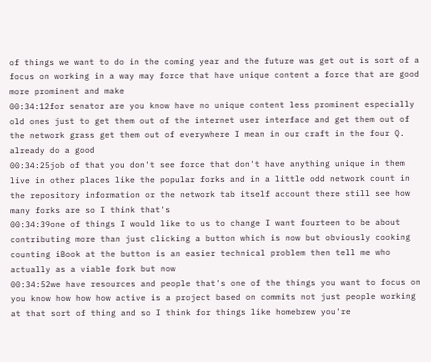of things we want to do in the coming year and the future was get out is sort of a focus on working in a way may force that have unique content a force that are good more prominent and make
00:34:12for senator are you know have no unique content less prominent especially old ones just to get them out of the internet user interface and get them out of the network grass get them out of everywhere I mean in our craft in the four Q. already do a good
00:34:25job of that you don't see force that don't have anything unique in them live in other places like the popular forks and in a little odd network count in the repository information or the network tab itself account there still see how many forks are so I think that's
00:34:39one of things I would like to us to change I want fourteen to be about contributing more than just clicking a button which is now but obviously cooking counting iBook at the button is an easier technical problem then tell me who actually as a viable fork but now
00:34:52we have resources and people that's one of the things you want to focus on you know how how how active is a project based on commits not just people working at that sort of thing and so I think for things like homebrew you're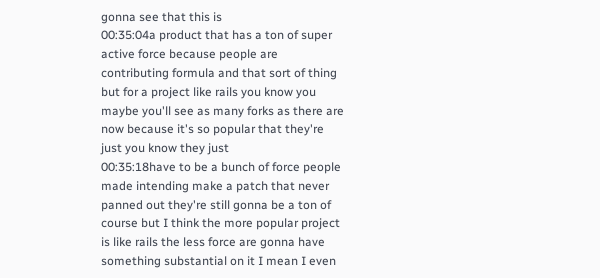gonna see that this is
00:35:04a product that has a ton of super active force because people are contributing formula and that sort of thing but for a project like rails you know you maybe you'll see as many forks as there are now because it's so popular that they're just you know they just
00:35:18have to be a bunch of force people made intending make a patch that never panned out they're still gonna be a ton of course but I think the more popular project is like rails the less force are gonna have something substantial on it I mean I even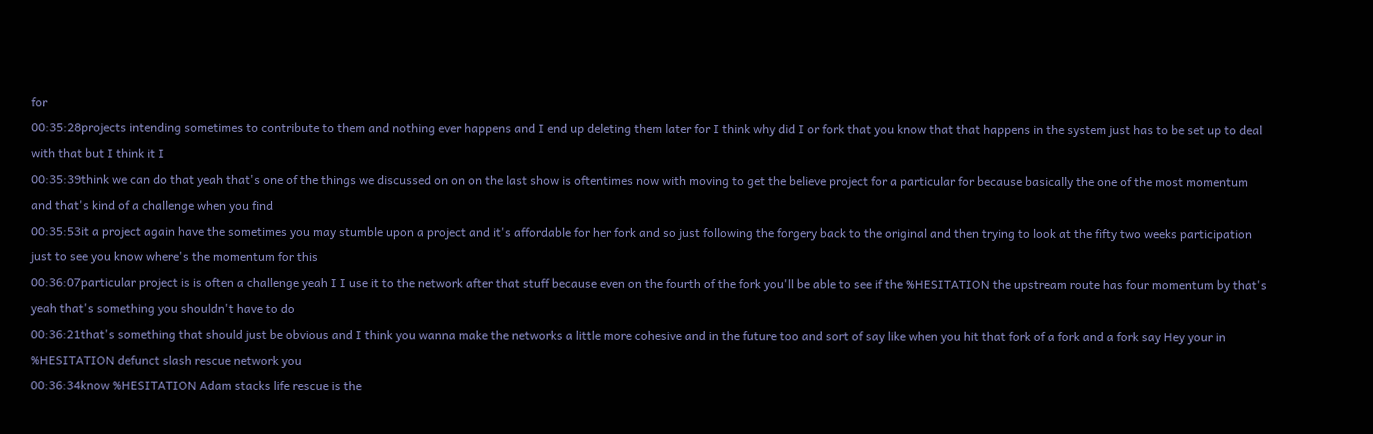for
00:35:28projects intending sometimes to contribute to them and nothing ever happens and I end up deleting them later for I think why did I or fork that you know that that happens in the system just has to be set up to deal with that but I think it I
00:35:39think we can do that yeah that's one of the things we discussed on on on the last show is oftentimes now with moving to get the believe project for a particular for because basically the one of the most momentum and that's kind of a challenge when you find
00:35:53it a project again have the sometimes you may stumble upon a project and it's affordable for her fork and so just following the forgery back to the original and then trying to look at the fifty two weeks participation just to see you know where's the momentum for this
00:36:07particular project is is often a challenge yeah I I use it to the network after that stuff because even on the fourth of the fork you'll be able to see if the %HESITATION the upstream route has four momentum by that's yeah that's something you shouldn't have to do
00:36:21that's something that should just be obvious and I think you wanna make the networks a little more cohesive and in the future too and sort of say like when you hit that fork of a fork and a fork say Hey your in %HESITATION defunct slash rescue network you
00:36:34know %HESITATION Adam stacks life rescue is the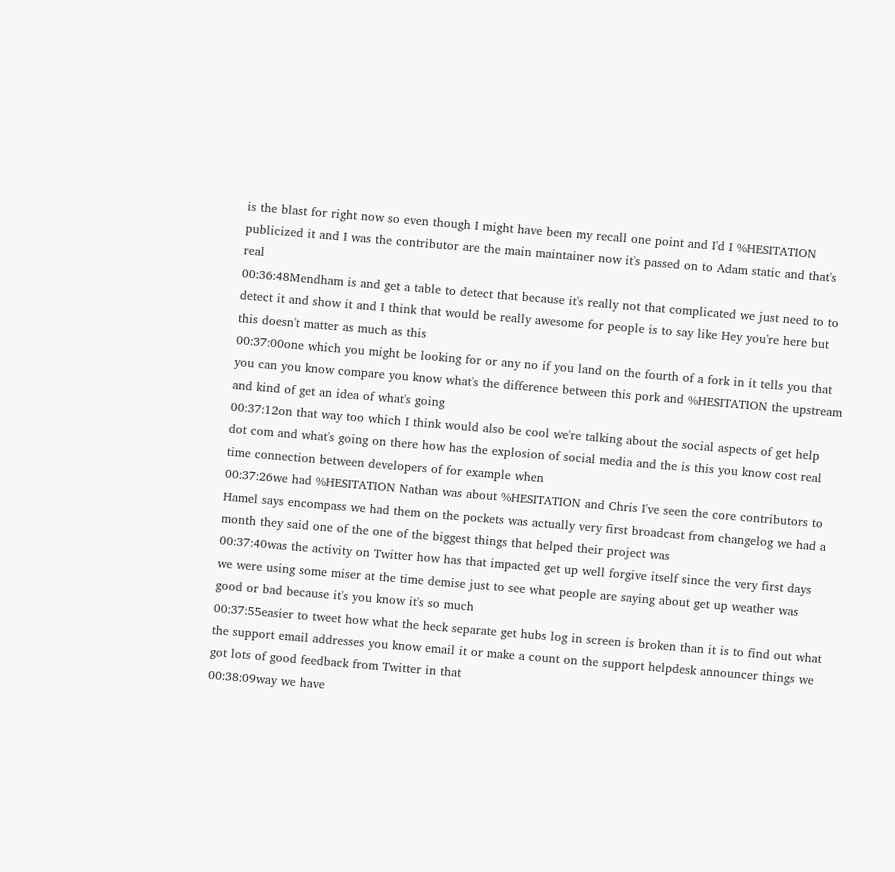is the blast for right now so even though I might have been my recall one point and I'd I %HESITATION publicized it and I was the contributor are the main maintainer now it's passed on to Adam static and that's real
00:36:48Mendham is and get a table to detect that because it's really not that complicated we just need to to detect it and show it and I think that would be really awesome for people is to say like Hey you're here but this doesn't matter as much as this
00:37:00one which you might be looking for or any no if you land on the fourth of a fork in it tells you that you can you know compare you know what's the difference between this pork and %HESITATION the upstream and kind of get an idea of what's going
00:37:12on that way too which I think would also be cool we're talking about the social aspects of get help dot com and what's going on there how has the explosion of social media and the is this you know cost real time connection between developers of for example when
00:37:26we had %HESITATION Nathan was about %HESITATION and Chris I've seen the core contributors to Hamel says encompass we had them on the pockets was actually very first broadcast from changelog we had a month they said one of the one of the biggest things that helped their project was
00:37:40was the activity on Twitter how has that impacted get up well forgive itself since the very first days we were using some miser at the time demise just to see what people are saying about get up weather was good or bad because it's you know it's so much
00:37:55easier to tweet how what the heck separate get hubs log in screen is broken than it is to find out what the support email addresses you know email it or make a count on the support helpdesk announcer things we got lots of good feedback from Twitter in that
00:38:09way we have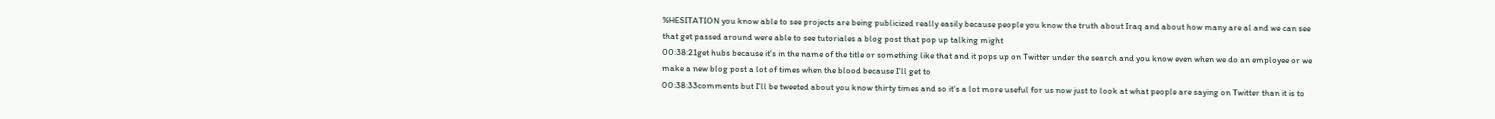%HESITATION you know able to see projects are being publicized really easily because people you know the truth about Iraq and about how many are al and we can see that get passed around were able to see tutoriales a blog post that pop up talking might
00:38:21get hubs because it's in the name of the title or something like that and it pops up on Twitter under the search and you know even when we do an employee or we make a new blog post a lot of times when the blood because I'll get to
00:38:33comments but I'll be tweeted about you know thirty times and so it's a lot more useful for us now just to look at what people are saying on Twitter than it is to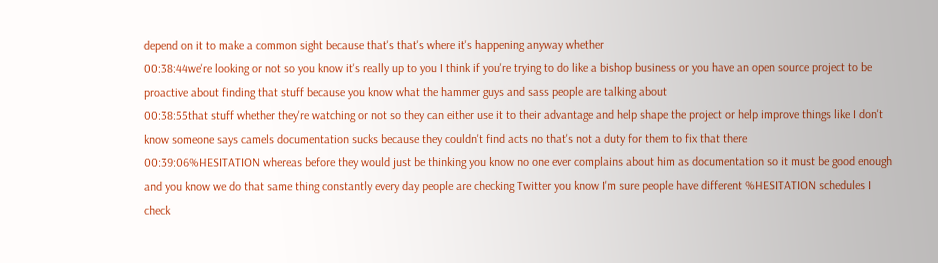depend on it to make a common sight because that's that's where it's happening anyway whether
00:38:44we're looking or not so you know it's really up to you I think if you're trying to do like a bishop business or you have an open source project to be proactive about finding that stuff because you know what the hammer guys and sass people are talking about
00:38:55that stuff whether they're watching or not so they can either use it to their advantage and help shape the project or help improve things like I don't know someone says camels documentation sucks because they couldn't find acts no that's not a duty for them to fix that there
00:39:06%HESITATION whereas before they would just be thinking you know no one ever complains about him as documentation so it must be good enough and you know we do that same thing constantly every day people are checking Twitter you know I'm sure people have different %HESITATION schedules I check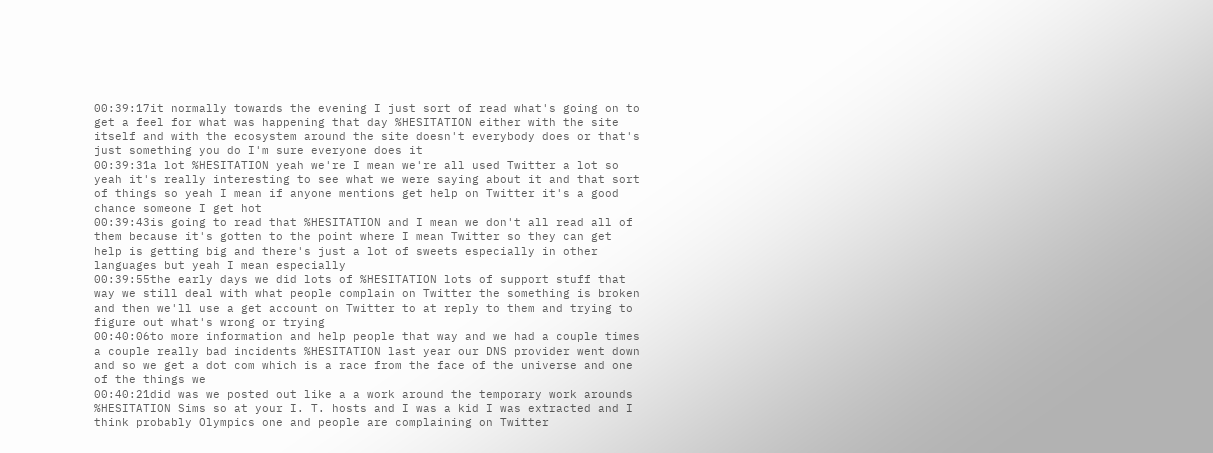00:39:17it normally towards the evening I just sort of read what's going on to get a feel for what was happening that day %HESITATION either with the site itself and with the ecosystem around the site doesn't everybody does or that's just something you do I'm sure everyone does it
00:39:31a lot %HESITATION yeah we're I mean we're all used Twitter a lot so yeah it's really interesting to see what we were saying about it and that sort of things so yeah I mean if anyone mentions get help on Twitter it's a good chance someone I get hot
00:39:43is going to read that %HESITATION and I mean we don't all read all of them because it's gotten to the point where I mean Twitter so they can get help is getting big and there's just a lot of sweets especially in other languages but yeah I mean especially
00:39:55the early days we did lots of %HESITATION lots of support stuff that way we still deal with what people complain on Twitter the something is broken and then we'll use a get account on Twitter to at reply to them and trying to figure out what's wrong or trying
00:40:06to more information and help people that way and we had a couple times a couple really bad incidents %HESITATION last year our DNS provider went down and so we get a dot com which is a race from the face of the universe and one of the things we
00:40:21did was we posted out like a a work around the temporary work arounds %HESITATION Sims so at your I. T. hosts and I was a kid I was extracted and I think probably Olympics one and people are complaining on Twitter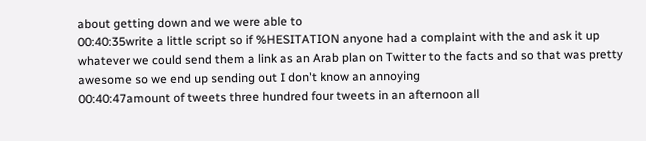about getting down and we were able to
00:40:35write a little script so if %HESITATION anyone had a complaint with the and ask it up whatever we could send them a link as an Arab plan on Twitter to the facts and so that was pretty awesome so we end up sending out I don't know an annoying
00:40:47amount of tweets three hundred four tweets in an afternoon all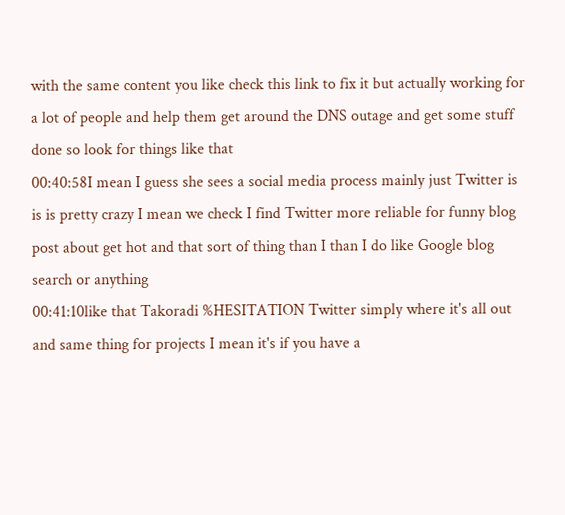with the same content you like check this link to fix it but actually working for a lot of people and help them get around the DNS outage and get some stuff done so look for things like that
00:40:58I mean I guess she sees a social media process mainly just Twitter is is is pretty crazy I mean we check I find Twitter more reliable for funny blog post about get hot and that sort of thing than I than I do like Google blog search or anything
00:41:10like that Takoradi %HESITATION Twitter simply where it's all out and same thing for projects I mean it's if you have a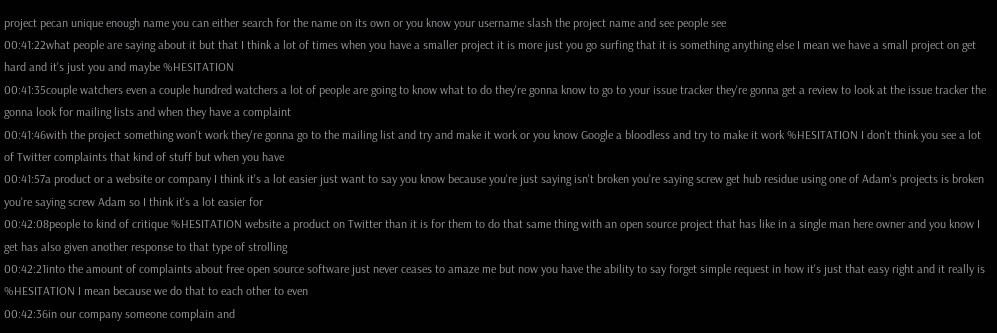project pecan unique enough name you can either search for the name on its own or you know your username slash the project name and see people see
00:41:22what people are saying about it but that I think a lot of times when you have a smaller project it is more just you go surfing that it is something anything else I mean we have a small project on get hard and it's just you and maybe %HESITATION
00:41:35couple watchers even a couple hundred watchers a lot of people are going to know what to do they're gonna know to go to your issue tracker they're gonna get a review to look at the issue tracker the gonna look for mailing lists and when they have a complaint
00:41:46with the project something won't work they're gonna go to the mailing list and try and make it work or you know Google a bloodless and try to make it work %HESITATION I don't think you see a lot of Twitter complaints that kind of stuff but when you have
00:41:57a product or a website or company I think it's a lot easier just want to say you know because you're just saying isn't broken you're saying screw get hub residue using one of Adam's projects is broken you're saying screw Adam so I think it's a lot easier for
00:42:08people to kind of critique %HESITATION website a product on Twitter than it is for them to do that same thing with an open source project that has like in a single man here owner and you know I get has also given another response to that type of strolling
00:42:21into the amount of complaints about free open source software just never ceases to amaze me but now you have the ability to say forget simple request in how it's just that easy right and it really is %HESITATION I mean because we do that to each other to even
00:42:36in our company someone complain and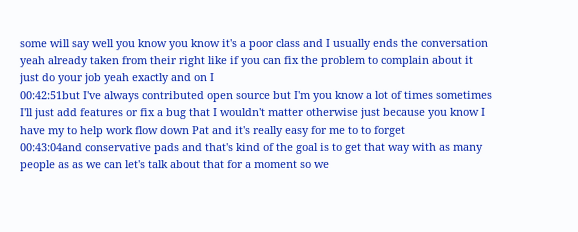some will say well you know you know it's a poor class and I usually ends the conversation yeah already taken from their right like if you can fix the problem to complain about it just do your job yeah exactly and on I
00:42:51but I've always contributed open source but I'm you know a lot of times sometimes I'll just add features or fix a bug that I wouldn't matter otherwise just because you know I have my to help work flow down Pat and it's really easy for me to to forget
00:43:04and conservative pads and that's kind of the goal is to get that way with as many people as as we can let's talk about that for a moment so we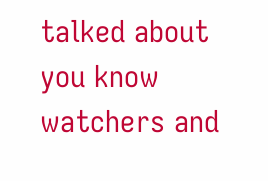talked about you know watchers and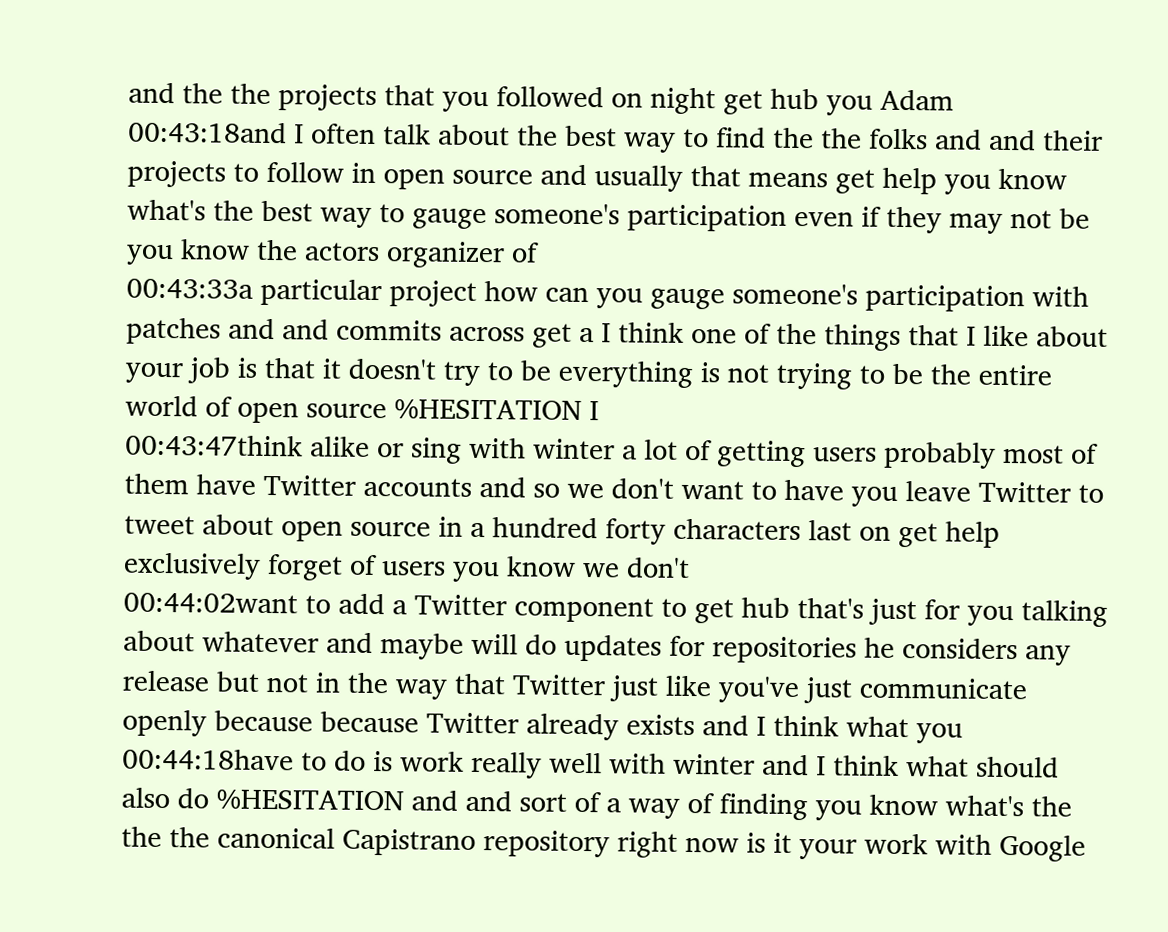and the the projects that you followed on night get hub you Adam
00:43:18and I often talk about the best way to find the the folks and and their projects to follow in open source and usually that means get help you know what's the best way to gauge someone's participation even if they may not be you know the actors organizer of
00:43:33a particular project how can you gauge someone's participation with patches and and commits across get a I think one of the things that I like about your job is that it doesn't try to be everything is not trying to be the entire world of open source %HESITATION I
00:43:47think alike or sing with winter a lot of getting users probably most of them have Twitter accounts and so we don't want to have you leave Twitter to tweet about open source in a hundred forty characters last on get help exclusively forget of users you know we don't
00:44:02want to add a Twitter component to get hub that's just for you talking about whatever and maybe will do updates for repositories he considers any release but not in the way that Twitter just like you've just communicate openly because because Twitter already exists and I think what you
00:44:18have to do is work really well with winter and I think what should also do %HESITATION and and sort of a way of finding you know what's the the the canonical Capistrano repository right now is it your work with Google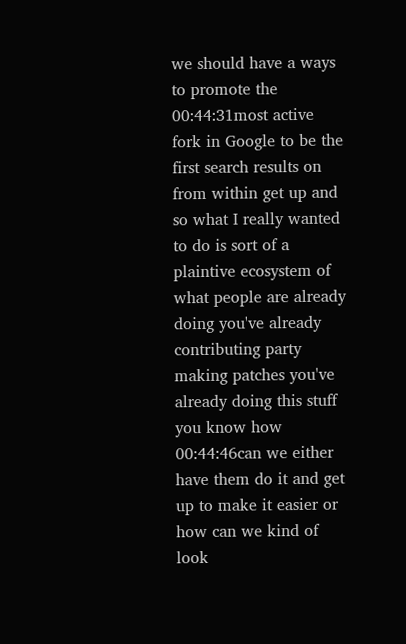we should have a ways to promote the
00:44:31most active fork in Google to be the first search results on from within get up and so what I really wanted to do is sort of a plaintive ecosystem of what people are already doing you've already contributing party making patches you've already doing this stuff you know how
00:44:46can we either have them do it and get up to make it easier or how can we kind of look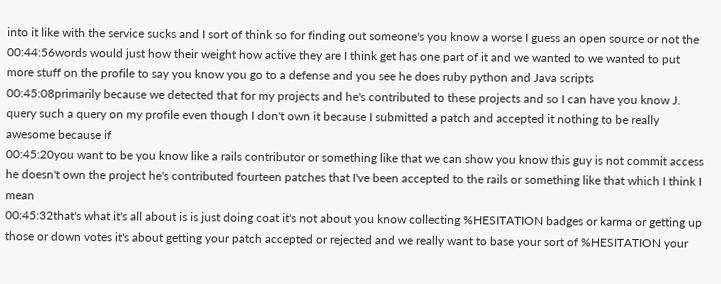into it like with the service sucks and I sort of think so for finding out someone's you know a worse I guess an open source or not the
00:44:56words would just how their weight how active they are I think get has one part of it and we wanted to we wanted to put more stuff on the profile to say you know you go to a defense and you see he does ruby python and Java scripts
00:45:08primarily because we detected that for my projects and he's contributed to these projects and so I can have you know J. query such a query on my profile even though I don't own it because I submitted a patch and accepted it nothing to be really awesome because if
00:45:20you want to be you know like a rails contributor or something like that we can show you know this guy is not commit access he doesn't own the project he's contributed fourteen patches that I've been accepted to the rails or something like that which I think I mean
00:45:32that's what it's all about is is just doing coat it's not about you know collecting %HESITATION badges or karma or getting up those or down votes it's about getting your patch accepted or rejected and we really want to base your sort of %HESITATION your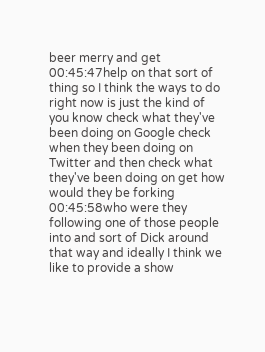beer merry and get
00:45:47help on that sort of thing so I think the ways to do right now is just the kind of you know check what they've been doing on Google check when they been doing on Twitter and then check what they've been doing on get how would they be forking
00:45:58who were they following one of those people into and sort of Dick around that way and ideally I think we like to provide a show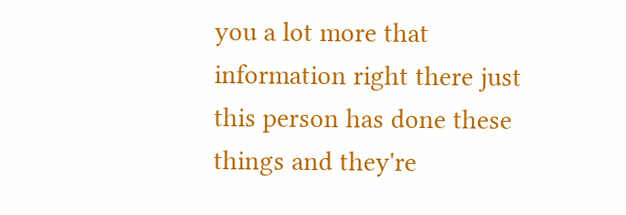you a lot more that information right there just this person has done these things and they're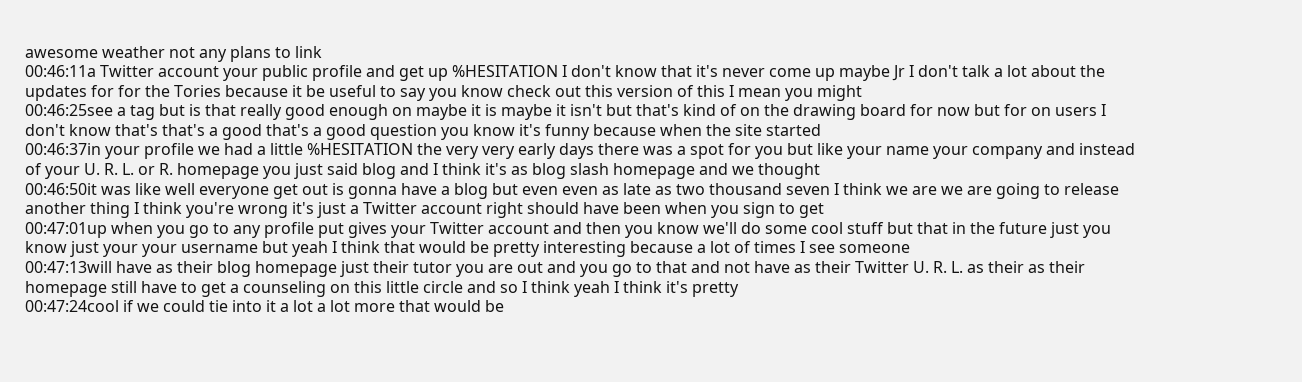awesome weather not any plans to link
00:46:11a Twitter account your public profile and get up %HESITATION I don't know that it's never come up maybe Jr I don't talk a lot about the updates for for the Tories because it be useful to say you know check out this version of this I mean you might
00:46:25see a tag but is that really good enough on maybe it is maybe it isn't but that's kind of on the drawing board for now but for on users I don't know that's that's a good that's a good question you know it's funny because when the site started
00:46:37in your profile we had a little %HESITATION the very very early days there was a spot for you but like your name your company and instead of your U. R. L. or R. homepage you just said blog and I think it's as blog slash homepage and we thought
00:46:50it was like well everyone get out is gonna have a blog but even even as late as two thousand seven I think we are we are going to release another thing I think you're wrong it's just a Twitter account right should have been when you sign to get
00:47:01up when you go to any profile put gives your Twitter account and then you know we'll do some cool stuff but that in the future just you know just your your username but yeah I think that would be pretty interesting because a lot of times I see someone
00:47:13will have as their blog homepage just their tutor you are out and you go to that and not have as their Twitter U. R. L. as their as their homepage still have to get a counseling on this little circle and so I think yeah I think it's pretty
00:47:24cool if we could tie into it a lot a lot more that would be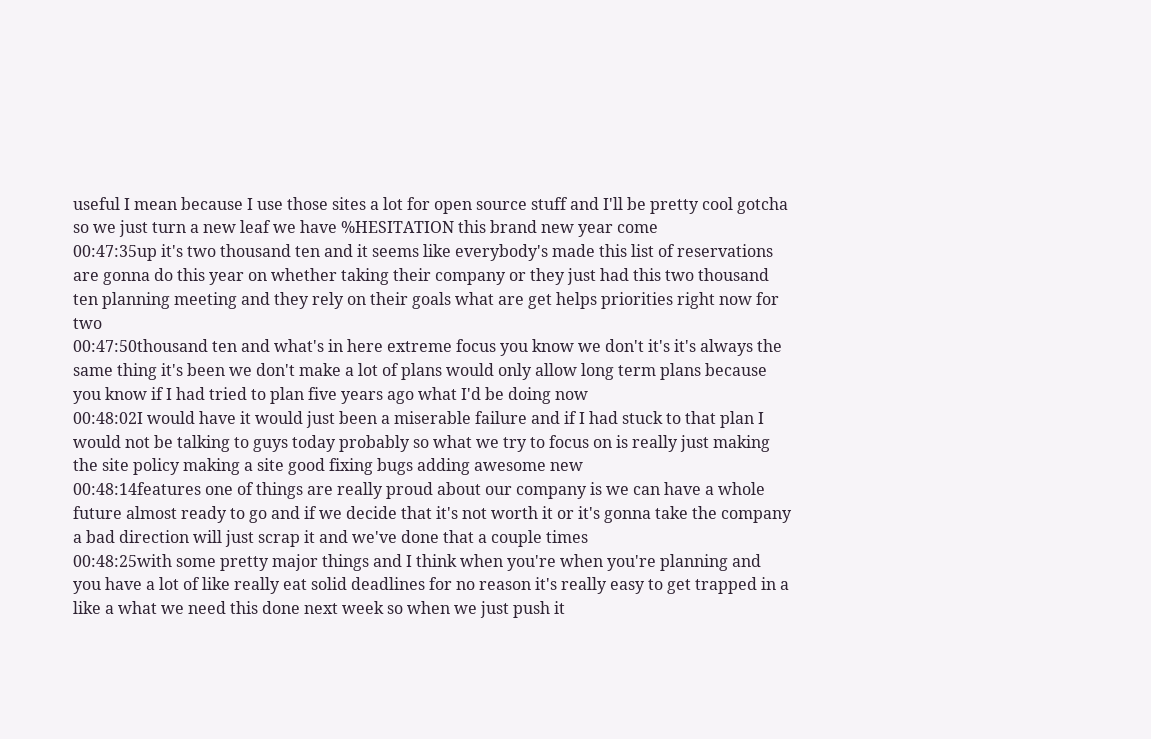useful I mean because I use those sites a lot for open source stuff and I'll be pretty cool gotcha so we just turn a new leaf we have %HESITATION this brand new year come
00:47:35up it's two thousand ten and it seems like everybody's made this list of reservations are gonna do this year on whether taking their company or they just had this two thousand ten planning meeting and they rely on their goals what are get helps priorities right now for two
00:47:50thousand ten and what's in here extreme focus you know we don't it's it's always the same thing it's been we don't make a lot of plans would only allow long term plans because you know if I had tried to plan five years ago what I'd be doing now
00:48:02I would have it would just been a miserable failure and if I had stuck to that plan I would not be talking to guys today probably so what we try to focus on is really just making the site policy making a site good fixing bugs adding awesome new
00:48:14features one of things are really proud about our company is we can have a whole future almost ready to go and if we decide that it's not worth it or it's gonna take the company a bad direction will just scrap it and we've done that a couple times
00:48:25with some pretty major things and I think when you're when you're planning and you have a lot of like really eat solid deadlines for no reason it's really easy to get trapped in a like a what we need this done next week so when we just push it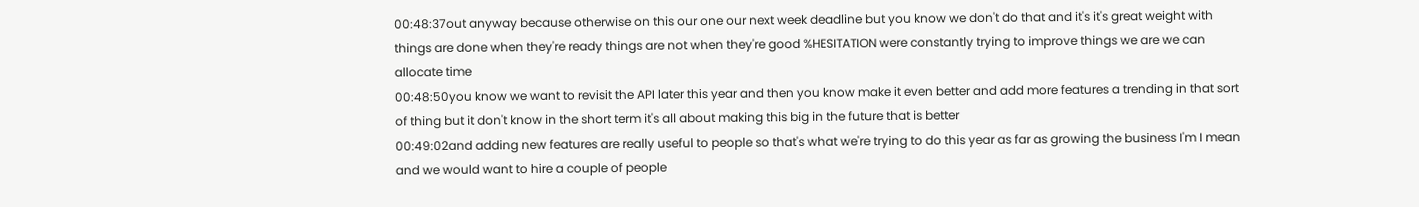00:48:37out anyway because otherwise on this our one our next week deadline but you know we don't do that and it's it's great weight with things are done when they're ready things are not when they're good %HESITATION were constantly trying to improve things we are we can allocate time
00:48:50you know we want to revisit the API later this year and then you know make it even better and add more features a trending in that sort of thing but it don't know in the short term it's all about making this big in the future that is better
00:49:02and adding new features are really useful to people so that's what we're trying to do this year as far as growing the business I'm I mean and we would want to hire a couple of people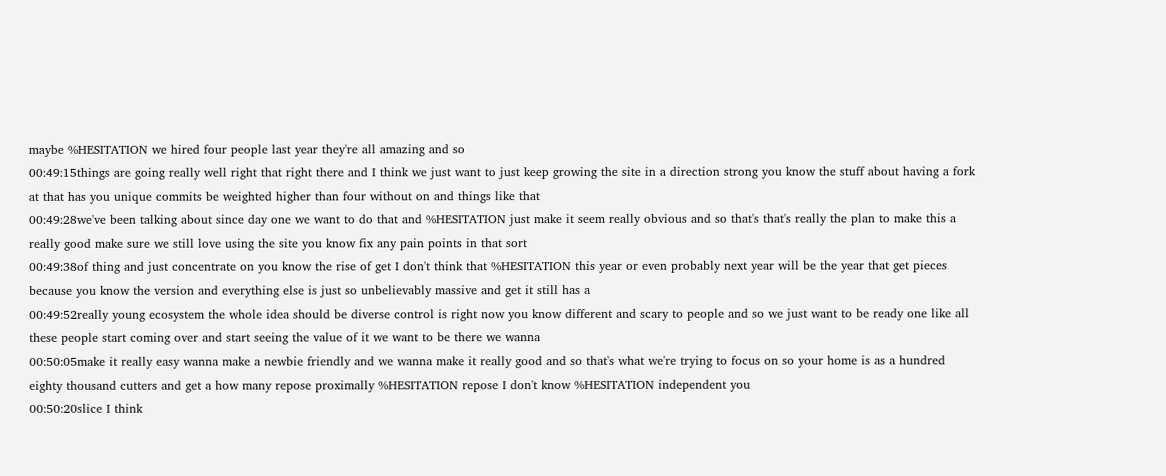maybe %HESITATION we hired four people last year they're all amazing and so
00:49:15things are going really well right that right there and I think we just want to just keep growing the site in a direction strong you know the stuff about having a fork at that has you unique commits be weighted higher than four without on and things like that
00:49:28we've been talking about since day one we want to do that and %HESITATION just make it seem really obvious and so that's that's really the plan to make this a really good make sure we still love using the site you know fix any pain points in that sort
00:49:38of thing and just concentrate on you know the rise of get I don't think that %HESITATION this year or even probably next year will be the year that get pieces because you know the version and everything else is just so unbelievably massive and get it still has a
00:49:52really young ecosystem the whole idea should be diverse control is right now you know different and scary to people and so we just want to be ready one like all these people start coming over and start seeing the value of it we want to be there we wanna
00:50:05make it really easy wanna make a newbie friendly and we wanna make it really good and so that's what we're trying to focus on so your home is as a hundred eighty thousand cutters and get a how many repose proximally %HESITATION repose I don't know %HESITATION independent you
00:50:20slice I think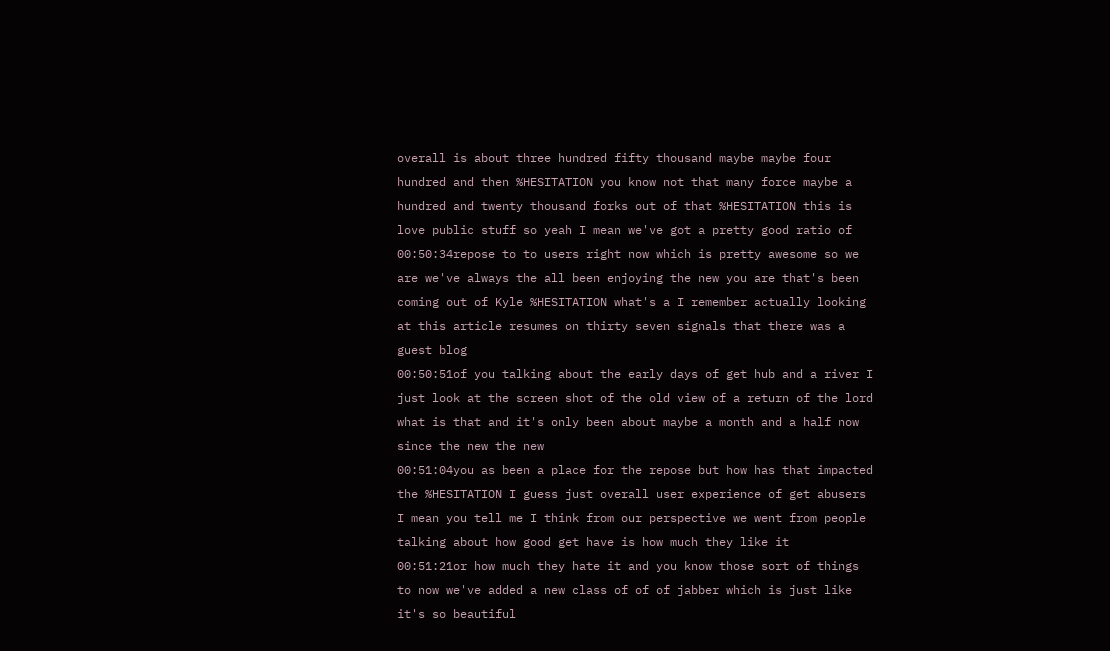overall is about three hundred fifty thousand maybe maybe four hundred and then %HESITATION you know not that many force maybe a hundred and twenty thousand forks out of that %HESITATION this is love public stuff so yeah I mean we've got a pretty good ratio of
00:50:34repose to to users right now which is pretty awesome so we are we've always the all been enjoying the new you are that's been coming out of Kyle %HESITATION what's a I remember actually looking at this article resumes on thirty seven signals that there was a guest blog
00:50:51of you talking about the early days of get hub and a river I just look at the screen shot of the old view of a return of the lord what is that and it's only been about maybe a month and a half now since the new the new
00:51:04you as been a place for the repose but how has that impacted the %HESITATION I guess just overall user experience of get abusers I mean you tell me I think from our perspective we went from people talking about how good get have is how much they like it
00:51:21or how much they hate it and you know those sort of things to now we've added a new class of of of jabber which is just like it's so beautiful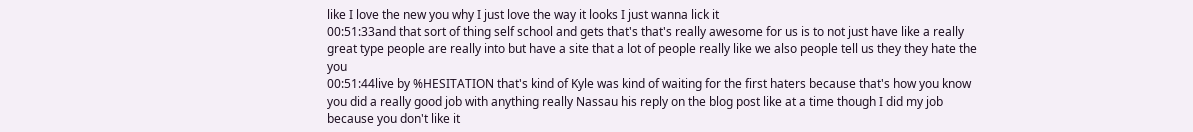like I love the new you why I just love the way it looks I just wanna lick it
00:51:33and that sort of thing self school and gets that's that's really awesome for us is to not just have like a really great type people are really into but have a site that a lot of people really like we also people tell us they they hate the you
00:51:44live by %HESITATION that's kind of Kyle was kind of waiting for the first haters because that's how you know you did a really good job with anything really Nassau his reply on the blog post like at a time though I did my job because you don't like it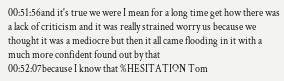00:51:56and it's true we were I mean for a long time get how there was a lack of criticism and it was really strained worry us because we thought it was a mediocre but then it all came flooding in it with a much more confident found out by that
00:52:07because I know that %HESITATION Tom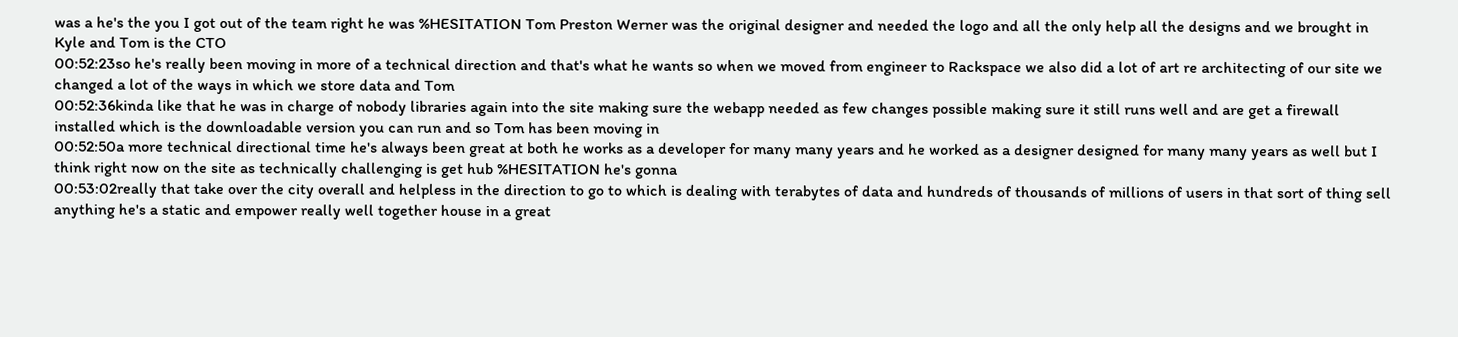was a he's the you I got out of the team right he was %HESITATION Tom Preston Werner was the original designer and needed the logo and all the only help all the designs and we brought in Kyle and Tom is the CTO
00:52:23so he's really been moving in more of a technical direction and that's what he wants so when we moved from engineer to Rackspace we also did a lot of art re architecting of our site we changed a lot of the ways in which we store data and Tom
00:52:36kinda like that he was in charge of nobody libraries again into the site making sure the webapp needed as few changes possible making sure it still runs well and are get a firewall installed which is the downloadable version you can run and so Tom has been moving in
00:52:50a more technical directional time he's always been great at both he works as a developer for many many years and he worked as a designer designed for many many years as well but I think right now on the site as technically challenging is get hub %HESITATION he's gonna
00:53:02really that take over the city overall and helpless in the direction to go to which is dealing with terabytes of data and hundreds of thousands of millions of users in that sort of thing sell anything he's a static and empower really well together house in a great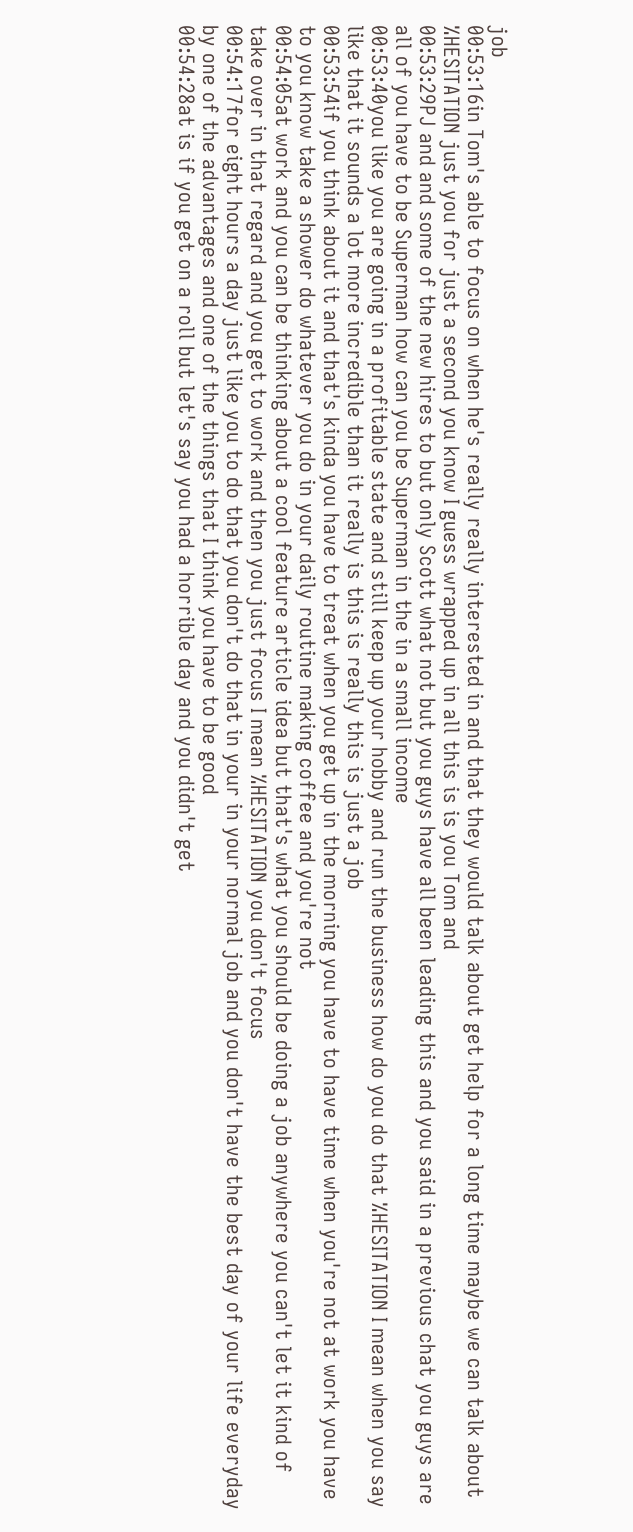job
00:53:16in Tom's able to focus on when he's really really interested in and that they would talk about get help for a long time maybe we can talk about %HESITATION just you for just a second you know I guess wrapped up in all this is is you Tom and
00:53:29PJ and and some of the new hires to but only Scott what not but you guys have all been leading this and you said in a previous chat you guys are all of you have to be Superman how can you be Superman in the in a small income
00:53:40you like you are going in a profitable state and still keep up your hobby and run the business how do you do that %HESITATION I mean when you say like that it sounds a lot more incredible than it really is this is really this is just a job
00:53:54if you think about it and that's kinda you have to treat when you get up in the morning you have to have time when you're not at work you have to you know take a shower do whatever you do in your daily routine making coffee and you're not
00:54:05at work and you can be thinking about a cool feature article idea but that's what you should be doing a job anywhere you can't let it kind of take over in that regard and you get to work and then you just focus I mean %HESITATION you don't focus
00:54:17for eight hours a day just like you to do that you don't do that in your in your normal job and you don't have the best day of your life everyday by one of the advantages and one of the things that I think you have to be good
00:54:28at is if you get on a roll but let's say you had a horrible day and you didn't get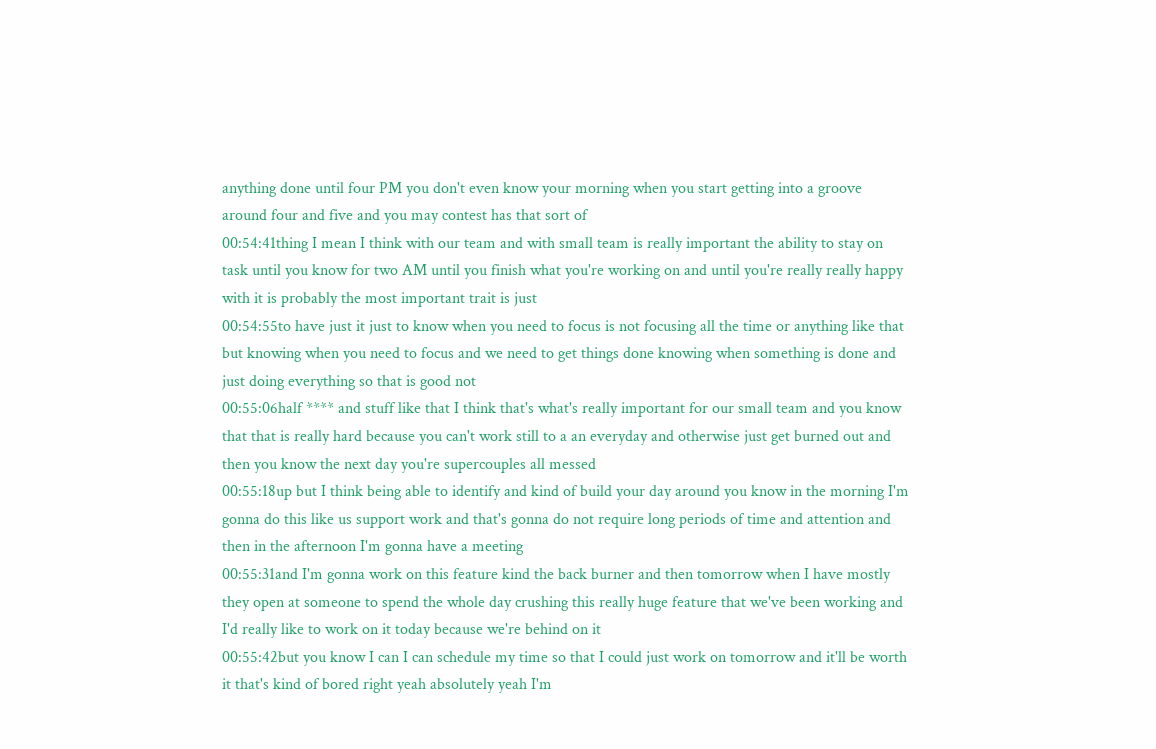anything done until four PM you don't even know your morning when you start getting into a groove around four and five and you may contest has that sort of
00:54:41thing I mean I think with our team and with small team is really important the ability to stay on task until you know for two AM until you finish what you're working on and until you're really really happy with it is probably the most important trait is just
00:54:55to have just it just to know when you need to focus is not focusing all the time or anything like that but knowing when you need to focus and we need to get things done knowing when something is done and just doing everything so that is good not
00:55:06half **** and stuff like that I think that's what's really important for our small team and you know that that is really hard because you can't work still to a an everyday and otherwise just get burned out and then you know the next day you're supercouples all messed
00:55:18up but I think being able to identify and kind of build your day around you know in the morning I'm gonna do this like us support work and that's gonna do not require long periods of time and attention and then in the afternoon I'm gonna have a meeting
00:55:31and I'm gonna work on this feature kind the back burner and then tomorrow when I have mostly they open at someone to spend the whole day crushing this really huge feature that we've been working and I'd really like to work on it today because we're behind on it
00:55:42but you know I can I can schedule my time so that I could just work on tomorrow and it'll be worth it that's kind of bored right yeah absolutely yeah I'm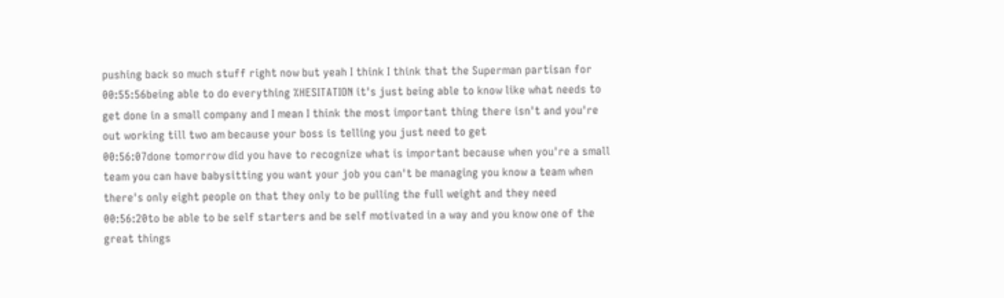pushing back so much stuff right now but yeah I think I think that the Superman partisan for
00:55:56being able to do everything %HESITATION it's just being able to know like what needs to get done in a small company and I mean I think the most important thing there isn't and you're out working till two am because your boss is telling you just need to get
00:56:07done tomorrow did you have to recognize what is important because when you're a small team you can have babysitting you want your job you can't be managing you know a team when there's only eight people on that they only to be pulling the full weight and they need
00:56:20to be able to be self starters and be self motivated in a way and you know one of the great things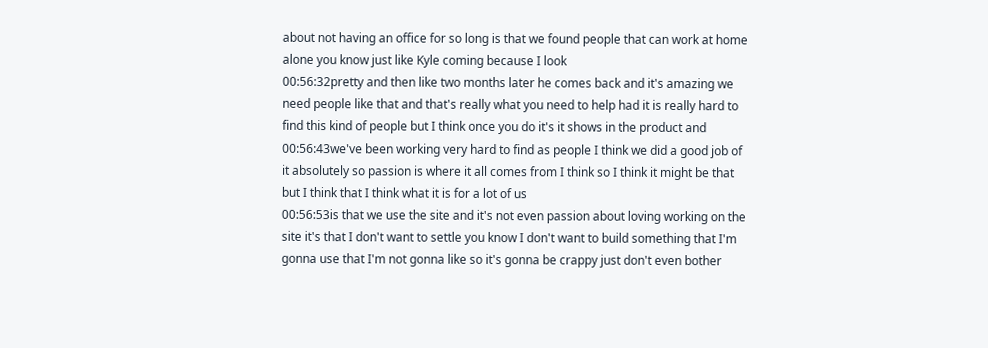about not having an office for so long is that we found people that can work at home alone you know just like Kyle coming because I look
00:56:32pretty and then like two months later he comes back and it's amazing we need people like that and that's really what you need to help had it is really hard to find this kind of people but I think once you do it's it shows in the product and
00:56:43we've been working very hard to find as people I think we did a good job of it absolutely so passion is where it all comes from I think so I think it might be that but I think that I think what it is for a lot of us
00:56:53is that we use the site and it's not even passion about loving working on the site it's that I don't want to settle you know I don't want to build something that I'm gonna use that I'm not gonna like so it's gonna be crappy just don't even bother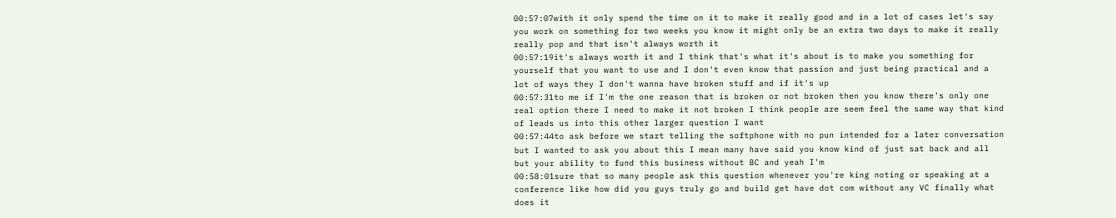00:57:07with it only spend the time on it to make it really good and in a lot of cases let's say you work on something for two weeks you know it might only be an extra two days to make it really really pop and that isn't always worth it
00:57:19it's always worth it and I think that's what it's about is to make you something for yourself that you want to use and I don't even know that passion and just being practical and a lot of ways they I don't wanna have broken stuff and if it's up
00:57:31to me if I'm the one reason that is broken or not broken then you know there's only one real option there I need to make it not broken I think people are seem feel the same way that kind of leads us into this other larger question I want
00:57:44to ask before we start telling the softphone with no pun intended for a later conversation but I wanted to ask you about this I mean many have said you know kind of just sat back and all but your ability to fund this business without BC and yeah I'm
00:58:01sure that so many people ask this question whenever you're king noting or speaking at a conference like how did you guys truly go and build get have dot com without any VC finally what does it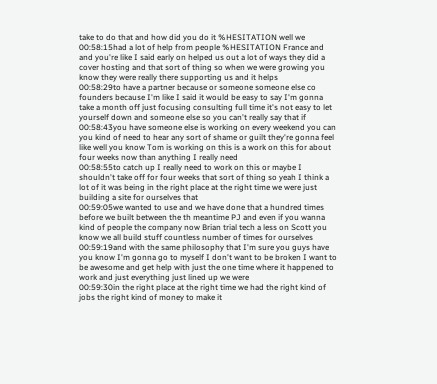take to do that and how did you do it %HESITATION well we
00:58:15had a lot of help from people %HESITATION France and and you're like I said early on helped us out a lot of ways they did a cover hosting and that sort of thing so when we were growing you know they were really there supporting us and it helps
00:58:29to have a partner because or someone someone else co founders because I'm like I said it would be easy to say I'm gonna take a month off just focusing consulting full time it's not easy to let yourself down and someone else so you can't really say that if
00:58:43you have someone else is working on every weekend you can you kind of need to hear any sort of shame or guilt they're gonna feel like well you know Tom is working on this is a work on this for about four weeks now than anything I really need
00:58:55to catch up I really need to work on this or maybe I shouldn't take off for four weeks that sort of thing so yeah I think a lot of it was being in the right place at the right time we were just building a site for ourselves that
00:59:05we wanted to use and we have done that a hundred times before we built between the th meantime PJ and even if you wanna kind of people the company now Brian trial tech a less on Scott you know we all build stuff countless number of times for ourselves
00:59:19and with the same philosophy that I'm sure you guys have you know I'm gonna go to myself I don't want to be broken I want to be awesome and get help with just the one time where it happened to work and just everything just lined up we were
00:59:30in the right place at the right time we had the right kind of jobs the right kind of money to make it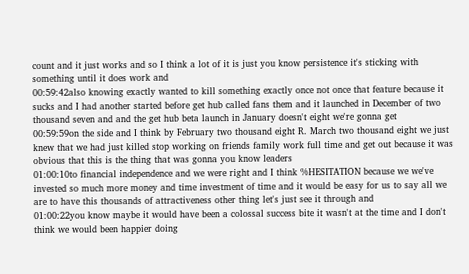count and it just works and so I think a lot of it is just you know persistence it's sticking with something until it does work and
00:59:42also knowing exactly wanted to kill something exactly once not once that feature because it sucks and I had another started before get hub called fans them and it launched in December of two thousand seven and and the get hub beta launch in January doesn't eight we're gonna get
00:59:59on the side and I think by February two thousand eight R. March two thousand eight we just knew that we had just killed stop working on friends family work full time and get out because it was obvious that this is the thing that was gonna you know leaders
01:00:10to financial independence and we were right and I think %HESITATION because we we've invested so much more money and time investment of time and it would be easy for us to say all we are to have this thousands of attractiveness other thing let's just see it through and
01:00:22you know maybe it would have been a colossal success bite it wasn't at the time and I don't think we would been happier doing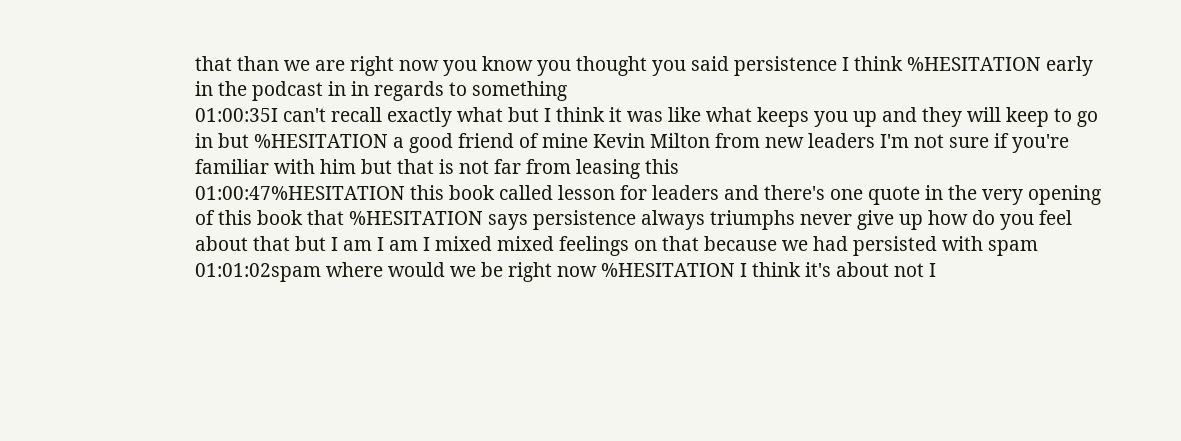that than we are right now you know you thought you said persistence I think %HESITATION early in the podcast in in regards to something
01:00:35I can't recall exactly what but I think it was like what keeps you up and they will keep to go in but %HESITATION a good friend of mine Kevin Milton from new leaders I'm not sure if you're familiar with him but that is not far from leasing this
01:00:47%HESITATION this book called lesson for leaders and there's one quote in the very opening of this book that %HESITATION says persistence always triumphs never give up how do you feel about that but I am I am I mixed mixed feelings on that because we had persisted with spam
01:01:02spam where would we be right now %HESITATION I think it's about not I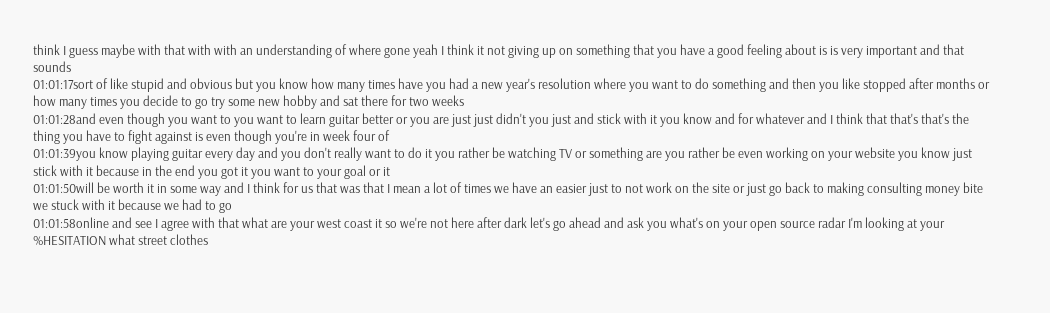think I guess maybe with that with with an understanding of where gone yeah I think it not giving up on something that you have a good feeling about is is very important and that sounds
01:01:17sort of like stupid and obvious but you know how many times have you had a new year's resolution where you want to do something and then you like stopped after months or how many times you decide to go try some new hobby and sat there for two weeks
01:01:28and even though you want to you want to learn guitar better or you are just just didn't you just and stick with it you know and for whatever and I think that that's that's the thing you have to fight against is even though you're in week four of
01:01:39you know playing guitar every day and you don't really want to do it you rather be watching TV or something are you rather be even working on your website you know just stick with it because in the end you got it you want to your goal or it
01:01:50will be worth it in some way and I think for us that was that I mean a lot of times we have an easier just to not work on the site or just go back to making consulting money bite we stuck with it because we had to go
01:01:58online and see I agree with that what are your west coast it so we're not here after dark let's go ahead and ask you what's on your open source radar I'm looking at your %HESITATION what street clothes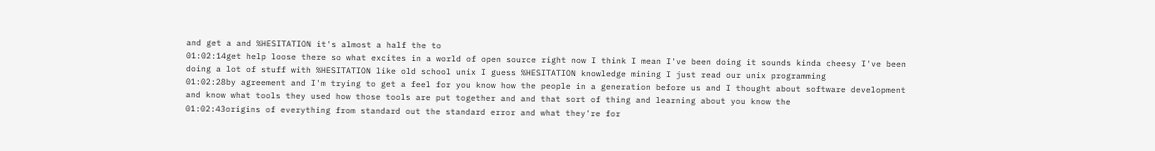and get a and %HESITATION it's almost a half the to
01:02:14get help loose there so what excites in a world of open source right now I think I mean I've been doing it sounds kinda cheesy I've been doing a lot of stuff with %HESITATION like old school unix I guess %HESITATION knowledge mining I just read our unix programming
01:02:28by agreement and I'm trying to get a feel for you know how the people in a generation before us and I thought about software development and know what tools they used how those tools are put together and and that sort of thing and learning about you know the
01:02:43origins of everything from standard out the standard error and what they're for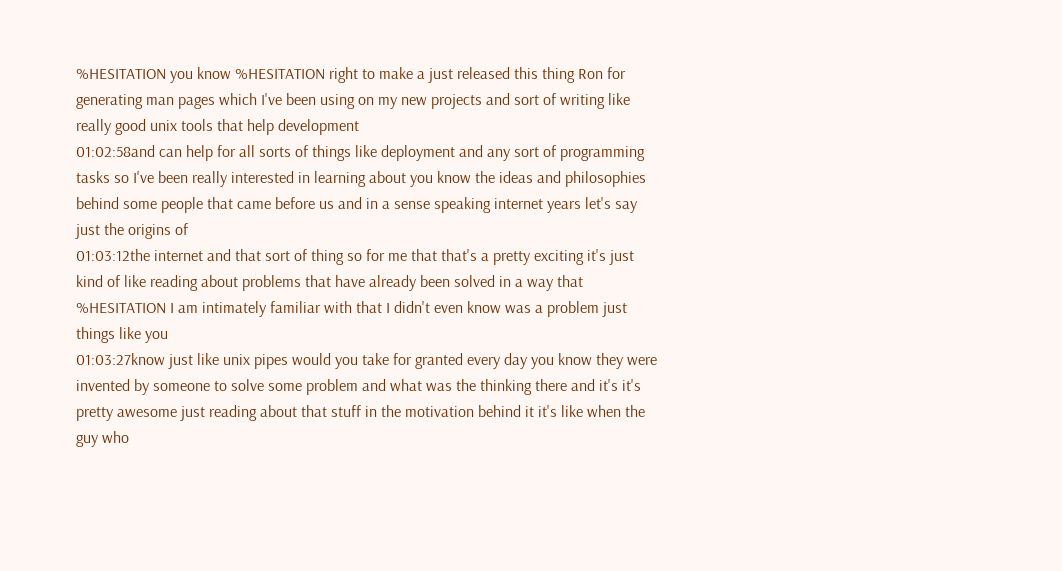%HESITATION you know %HESITATION right to make a just released this thing Ron for generating man pages which I've been using on my new projects and sort of writing like really good unix tools that help development
01:02:58and can help for all sorts of things like deployment and any sort of programming tasks so I've been really interested in learning about you know the ideas and philosophies behind some people that came before us and in a sense speaking internet years let's say just the origins of
01:03:12the internet and that sort of thing so for me that that's a pretty exciting it's just kind of like reading about problems that have already been solved in a way that %HESITATION I am intimately familiar with that I didn't even know was a problem just things like you
01:03:27know just like unix pipes would you take for granted every day you know they were invented by someone to solve some problem and what was the thinking there and it's it's pretty awesome just reading about that stuff in the motivation behind it it's like when the guy who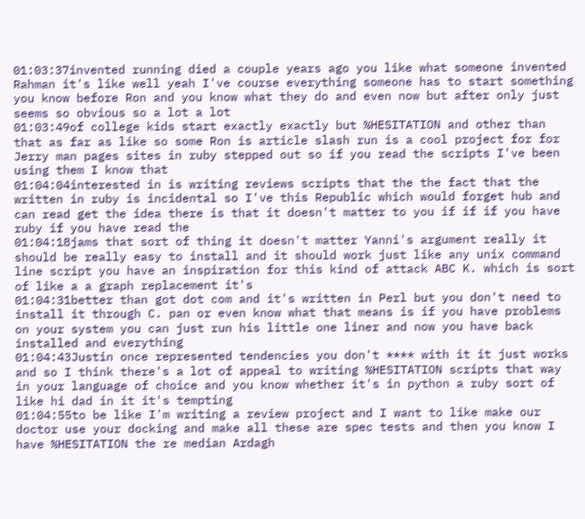01:03:37invented running died a couple years ago you like what someone invented Rahman it's like well yeah I've course everything someone has to start something you know before Ron and you know what they do and even now but after only just seems so obvious so a lot a lot
01:03:49of college kids start exactly exactly but %HESITATION and other than that as far as like so some Ron is article slash run is a cool project for for Jerry man pages sites in ruby stepped out so if you read the scripts I've been using them I know that
01:04:04interested in is writing reviews scripts that the the fact that the written in ruby is incidental so I've this Republic which would forget hub and can read get the idea there is that it doesn't matter to you if if if you have ruby if you have read the
01:04:18jams that sort of thing it doesn't matter Yanni's argument really it should be really easy to install and it should work just like any unix command line script you have an inspiration for this kind of attack ABC K. which is sort of like a a graph replacement it's
01:04:31better than got dot com and it's written in Perl but you don't need to install it through C. pan or even know what that means is if you have problems on your system you can just run his little one liner and now you have back installed and everything
01:04:43Justin once represented tendencies you don't **** with it it just works and so I think there's a lot of appeal to writing %HESITATION scripts that way in your language of choice and you know whether it's in python a ruby sort of like hi dad in it it's tempting
01:04:55to be like I'm writing a review project and I want to like make our doctor use your docking and make all these are spec tests and then you know I have %HESITATION the re median Ardagh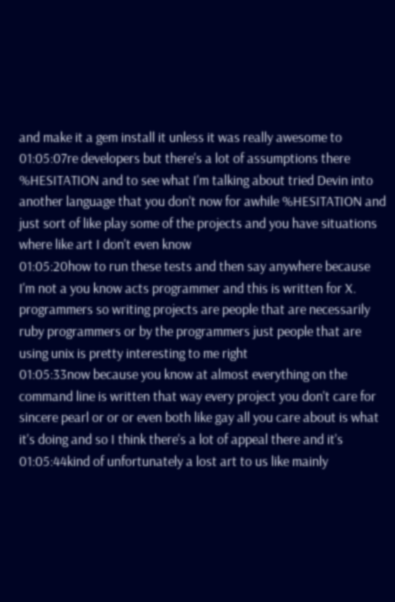and make it a gem install it unless it was really awesome to
01:05:07re developers but there's a lot of assumptions there %HESITATION and to see what I'm talking about tried Devin into another language that you don't now for awhile %HESITATION and just sort of like play some of the projects and you have situations where like art I don't even know
01:05:20how to run these tests and then say anywhere because I'm not a you know acts programmer and this is written for X. programmers so writing projects are people that are necessarily ruby programmers or by the programmers just people that are using unix is pretty interesting to me right
01:05:33now because you know at almost everything on the command line is written that way every project you don't care for sincere pearl or or or even both like gay all you care about is what it's doing and so I think there's a lot of appeal there and it's
01:05:44kind of unfortunately a lost art to us like mainly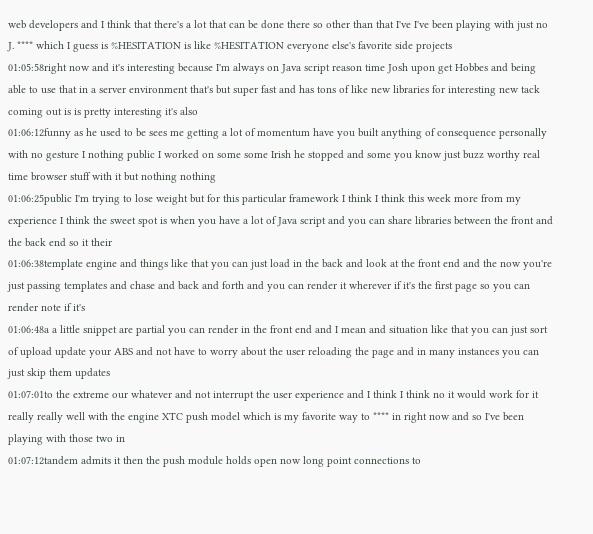web developers and I think that there's a lot that can be done there so other than that I've I've been playing with just no J. **** which I guess is %HESITATION is like %HESITATION everyone else's favorite side projects
01:05:58right now and it's interesting because I'm always on Java script reason time Josh upon get Hobbes and being able to use that in a server environment that's but super fast and has tons of like new libraries for interesting new tack coming out is is pretty interesting it's also
01:06:12funny as he used to be sees me getting a lot of momentum have you built anything of consequence personally with no gesture I nothing public I worked on some some Irish he stopped and some you know just buzz worthy real time browser stuff with it but nothing nothing
01:06:25public I'm trying to lose weight but for this particular framework I think I think this week more from my experience I think the sweet spot is when you have a lot of Java script and you can share libraries between the front and the back end so it their
01:06:38template engine and things like that you can just load in the back and look at the front end and the now you're just passing templates and chase and back and forth and you can render it wherever if it's the first page so you can render note if it's
01:06:48a a little snippet are partial you can render in the front end and I mean and situation like that you can just sort of upload update your ABS and not have to worry about the user reloading the page and in many instances you can just skip them updates
01:07:01to the extreme our whatever and not interrupt the user experience and I think I think no it would work for it really really well with the engine XTC push model which is my favorite way to **** in right now and so I've been playing with those two in
01:07:12tandem admits it then the push module holds open now long point connections to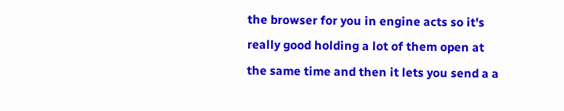the browser for you in engine acts so it's really good holding a lot of them open at the same time and then it lets you send a a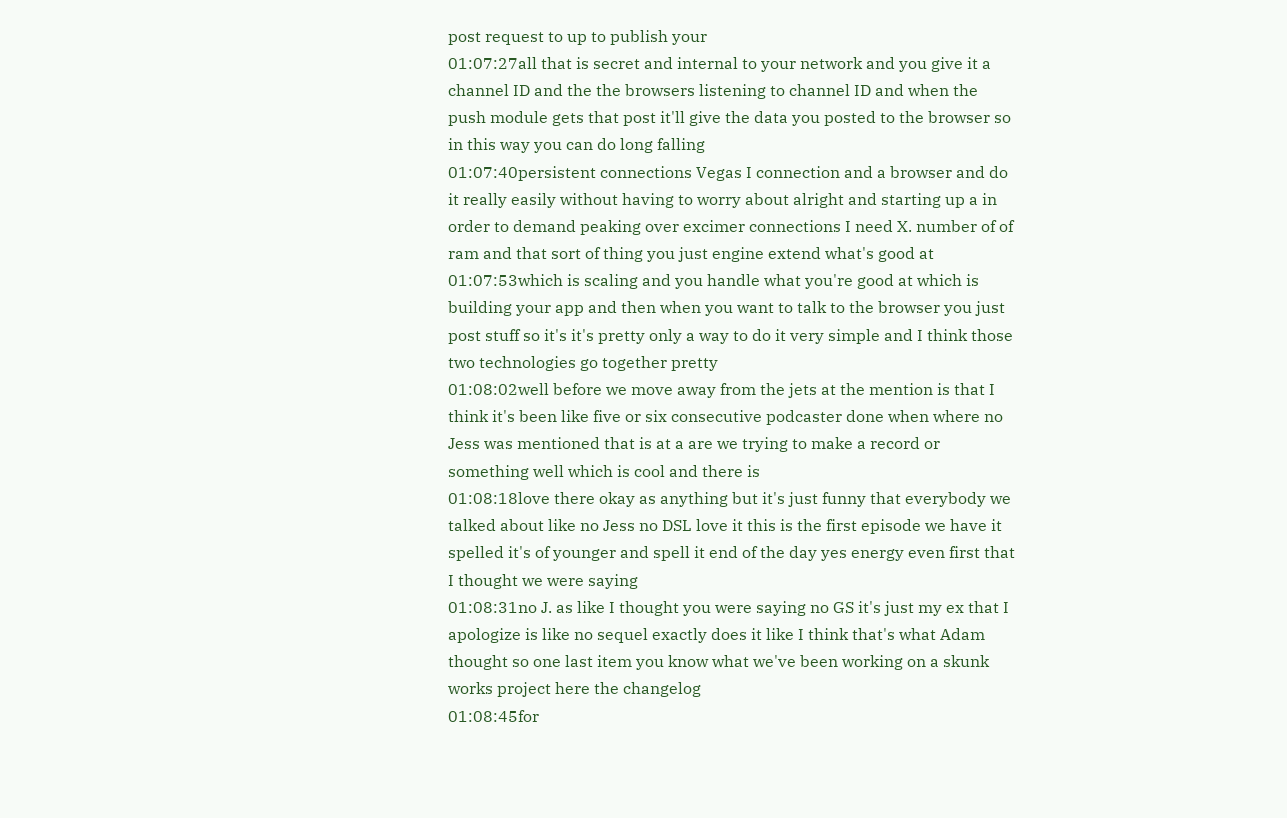post request to up to publish your
01:07:27all that is secret and internal to your network and you give it a channel ID and the the browsers listening to channel ID and when the push module gets that post it'll give the data you posted to the browser so in this way you can do long falling
01:07:40persistent connections Vegas I connection and a browser and do it really easily without having to worry about alright and starting up a in order to demand peaking over excimer connections I need X. number of of ram and that sort of thing you just engine extend what's good at
01:07:53which is scaling and you handle what you're good at which is building your app and then when you want to talk to the browser you just post stuff so it's it's pretty only a way to do it very simple and I think those two technologies go together pretty
01:08:02well before we move away from the jets at the mention is that I think it's been like five or six consecutive podcaster done when where no Jess was mentioned that is at a are we trying to make a record or something well which is cool and there is
01:08:18love there okay as anything but it's just funny that everybody we talked about like no Jess no DSL love it this is the first episode we have it spelled it's of younger and spell it end of the day yes energy even first that I thought we were saying
01:08:31no J. as like I thought you were saying no GS it's just my ex that I apologize is like no sequel exactly does it like I think that's what Adam thought so one last item you know what we've been working on a skunk works project here the changelog
01:08:45for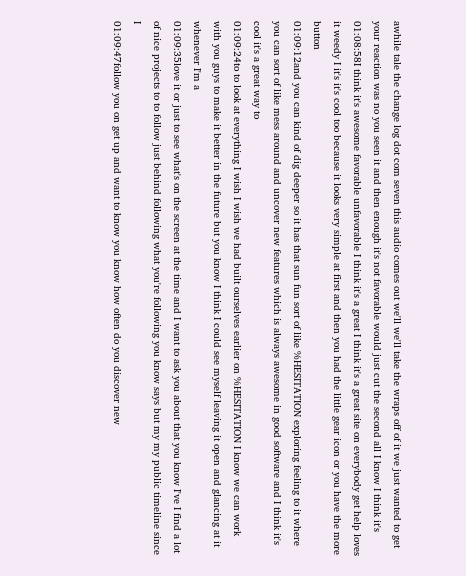awhile tale the change log dot com seven this audio comes out we'll we'll take the wraps off of it we just wanted to get your reaction was no you seen it and then enough it's not favorable would just cut the second all I know I think it's
01:08:58I think it's awesome favorable unfavorable I think it's a great I think it's a great site on everybody get help loves it weedy I it's it's cool too because it looks very simple at first and then you had the little gear icon or you have the more button
01:09:12and you can kind of dig deeper so it has that sun fun sort of like %HESITATION exploring feeling to it where you can sort of like mess around and uncover new features which is always awesome in good software and I think it's cool it's a great way to
01:09:24to to look at everything I wish I wish we had built ourselves earlier on %HESITATION I know we can work with you guys to make it better in the future but you know I think I could see myself leaving it open and glancing at it whenever I'm a
01:09:35love it or just to see what's on the screen at the time and I want to ask you about that you know I've I find a lot of nice projects to to follow just behind following what you're following you know says but my my public timeline since I
01:09:47follow you on get up and want to know you know how often do you discover new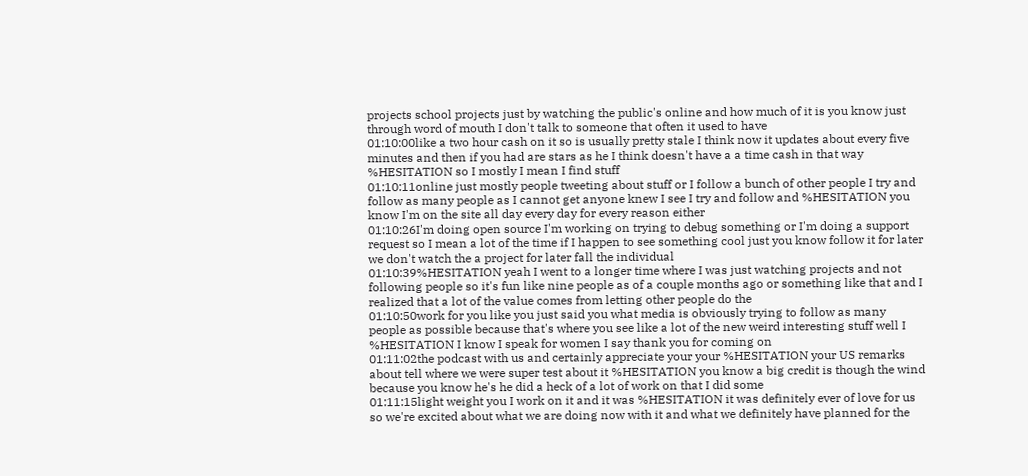projects school projects just by watching the public's online and how much of it is you know just through word of mouth I don't talk to someone that often it used to have
01:10:00like a two hour cash on it so is usually pretty stale I think now it updates about every five minutes and then if you had are stars as he I think doesn't have a a time cash in that way %HESITATION so I mostly I mean I find stuff
01:10:11online just mostly people tweeting about stuff or I follow a bunch of other people I try and follow as many people as I cannot get anyone knew I see I try and follow and %HESITATION you know I'm on the site all day every day for every reason either
01:10:26I'm doing open source I'm working on trying to debug something or I'm doing a support request so I mean a lot of the time if I happen to see something cool just you know follow it for later we don't watch the a project for later fall the individual
01:10:39%HESITATION yeah I went to a longer time where I was just watching projects and not following people so it's fun like nine people as of a couple months ago or something like that and I realized that a lot of the value comes from letting other people do the
01:10:50work for you like you just said you what media is obviously trying to follow as many people as possible because that's where you see like a lot of the new weird interesting stuff well I %HESITATION I know I speak for women I say thank you for coming on
01:11:02the podcast with us and certainly appreciate your your %HESITATION your US remarks about tell where we were super test about it %HESITATION you know a big credit is though the wind because you know he's he did a heck of a lot of work on that I did some
01:11:15light weight you I work on it and it was %HESITATION it was definitely ever of love for us so we're excited about what we are doing now with it and what we definitely have planned for the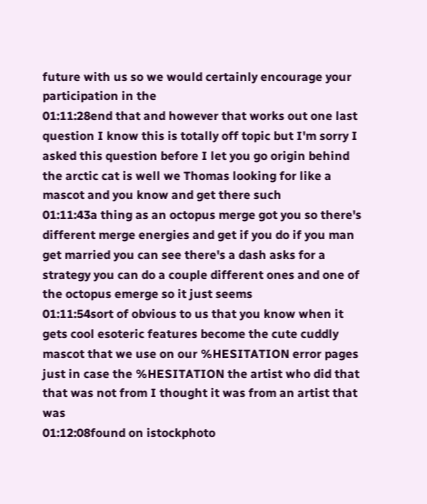future with us so we would certainly encourage your participation in the
01:11:28end that and however that works out one last question I know this is totally off topic but I'm sorry I asked this question before I let you go origin behind the arctic cat is well we Thomas looking for like a mascot and you know and get there such
01:11:43a thing as an octopus merge got you so there's different merge energies and get if you do if you man get married you can see there's a dash asks for a strategy you can do a couple different ones and one of the octopus emerge so it just seems
01:11:54sort of obvious to us that you know when it gets cool esoteric features become the cute cuddly mascot that we use on our %HESITATION error pages just in case the %HESITATION the artist who did that that was not from I thought it was from an artist that was
01:12:08found on istockphoto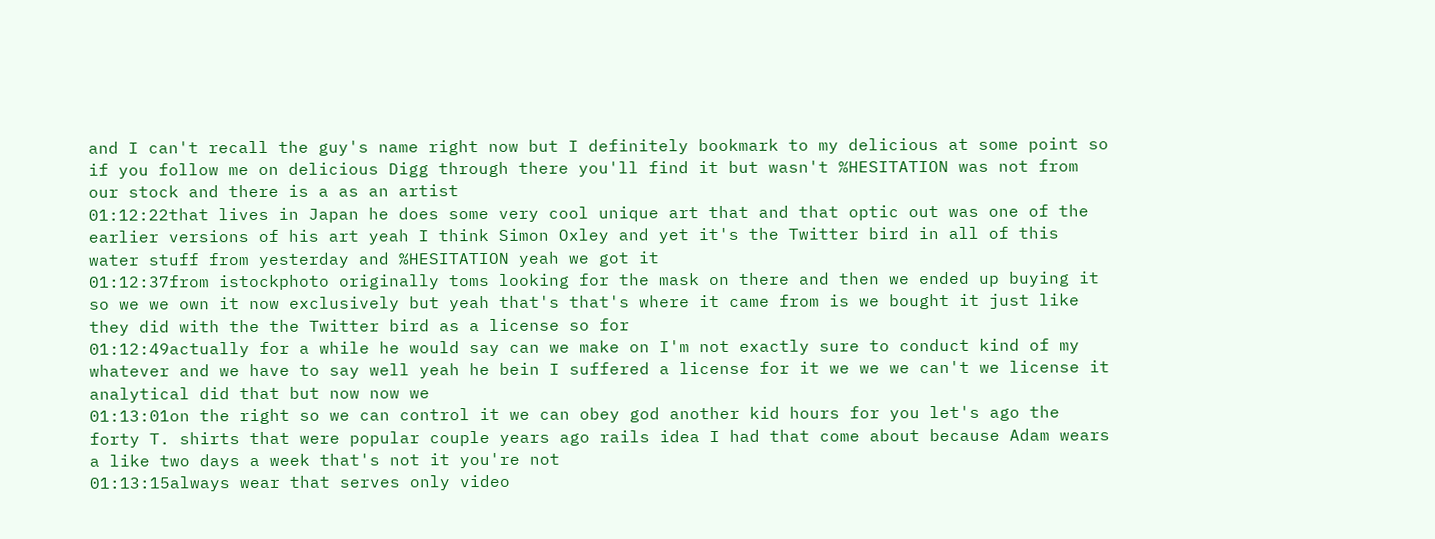and I can't recall the guy's name right now but I definitely bookmark to my delicious at some point so if you follow me on delicious Digg through there you'll find it but wasn't %HESITATION was not from our stock and there is a as an artist
01:12:22that lives in Japan he does some very cool unique art that and that optic out was one of the earlier versions of his art yeah I think Simon Oxley and yet it's the Twitter bird in all of this water stuff from yesterday and %HESITATION yeah we got it
01:12:37from istockphoto originally toms looking for the mask on there and then we ended up buying it so we we own it now exclusively but yeah that's that's where it came from is we bought it just like they did with the the Twitter bird as a license so for
01:12:49actually for a while he would say can we make on I'm not exactly sure to conduct kind of my whatever and we have to say well yeah he bein I suffered a license for it we we we can't we license it analytical did that but now now we
01:13:01on the right so we can control it we can obey god another kid hours for you let's ago the forty T. shirts that were popular couple years ago rails idea I had that come about because Adam wears a like two days a week that's not it you're not
01:13:15always wear that serves only video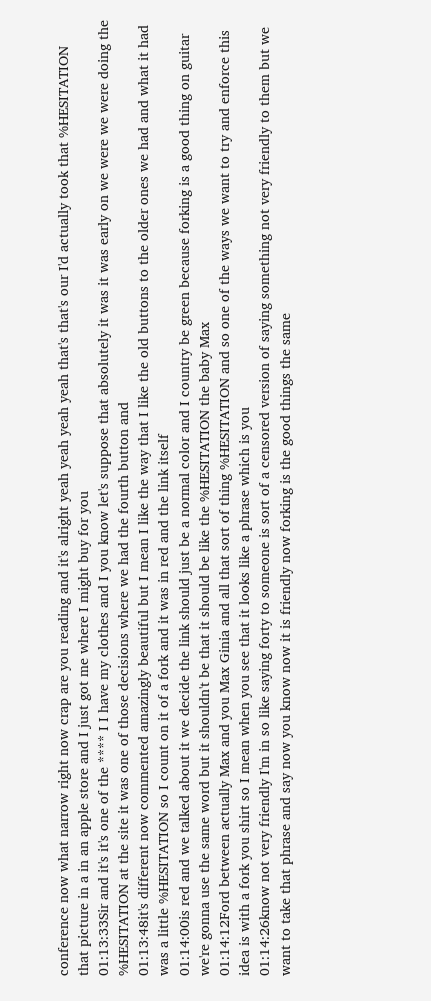conference now what narrow right now crap are you reading and it's alright yeah yeah yeah yeah that's that's our I'd actually took that %HESITATION that picture in a in an apple store and I just got me where I might buy for you
01:13:33Sir and it's it's one of the **** I I have my clothes and I you know let's suppose that absolutely it was it was early on we were we were doing the %HESITATION at the site it was one of those decisions where we had the fourth button and
01:13:48it's different now commented amazingly beautiful but I mean I like the way that I like the old buttons to the older ones we had and what it had was a little %HESITATION so I count on it of a fork and it was in red and the link itself
01:14:00is red and we talked about it we decide the link should just be a normal color and I country be green because forking is a good thing on guitar we're gonna use the same word but it shouldn't be that it should be like the %HESITATION the baby Max
01:14:12Ford between actually Max and you Max Ginia and all that sort of thing %HESITATION and so one of the ways we want to try and enforce this idea is with a fork you shirt so I mean when you see that it looks like a phrase which is you
01:14:26know not very friendly I'm in so like saying forty to someone is sort of a censored version of saying something not very friendly to them but we want to take that phrase and say now you know now it is friendly now forking is the good things the same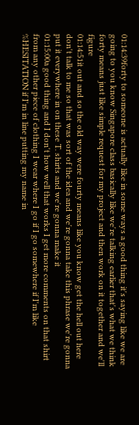01:14:39forty to someone is actually like in some ways a good thing it's saying like we are going to you know Singapore class basically like we're talking earlier that's what we think forty means just like simple request for my project and then work on it together and we'll figure
01:14:51it out and so the old way were fourty means like you know get the hell out here don't talk to me so that was sort of the idea and we're gonna take this phrase we're gonna put it everywhere in on these T. shirts and we're gonna make it
01:15:00a good thing and I don't how well that works I get more comments on that shirt from any other piece of clothing I wear where I go if I go somewhere if I'm like %HESITATION if I'm in line putting my name in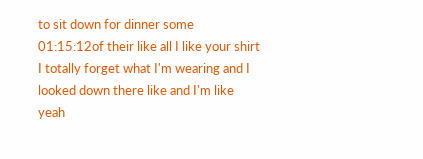to sit down for dinner some
01:15:12of their like all I like your shirt I totally forget what I'm wearing and I looked down there like and I'm like yeah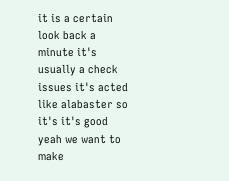it is a certain look back a minute it's usually a check issues it's acted like alabaster so it's it's good yeah we want to make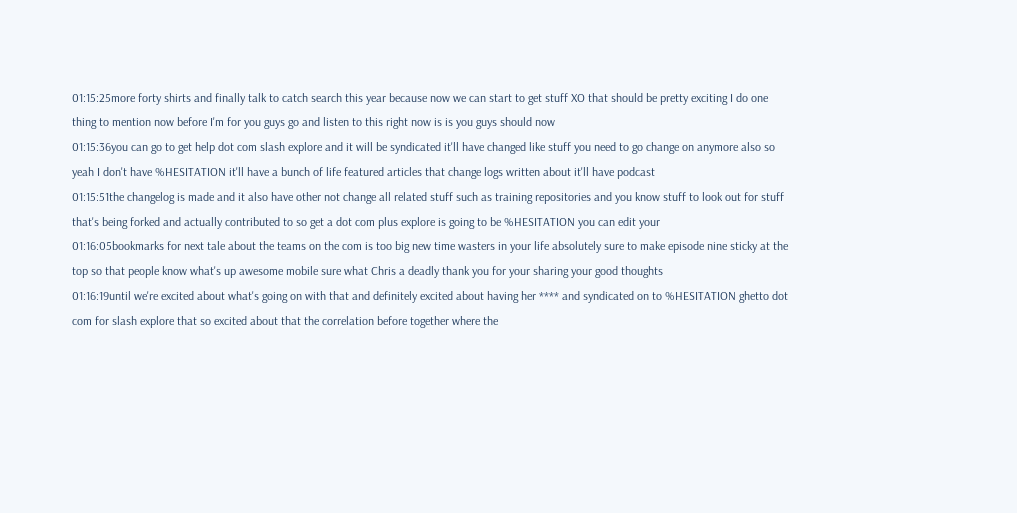01:15:25more forty shirts and finally talk to catch search this year because now we can start to get stuff XO that should be pretty exciting I do one thing to mention now before I'm for you guys go and listen to this right now is is you guys should now
01:15:36you can go to get help dot com slash explore and it will be syndicated it'll have changed like stuff you need to go change on anymore also so yeah I don't have %HESITATION it'll have a bunch of life featured articles that change logs written about it'll have podcast
01:15:51the changelog is made and it also have other not change all related stuff such as training repositories and you know stuff to look out for stuff that's being forked and actually contributed to so get a dot com plus explore is going to be %HESITATION you can edit your
01:16:05bookmarks for next tale about the teams on the com is too big new time wasters in your life absolutely sure to make episode nine sticky at the top so that people know what's up awesome mobile sure what Chris a deadly thank you for your sharing your good thoughts
01:16:19until we're excited about what's going on with that and definitely excited about having her **** and syndicated on to %HESITATION ghetto dot com for slash explore that so excited about that the correlation before together where the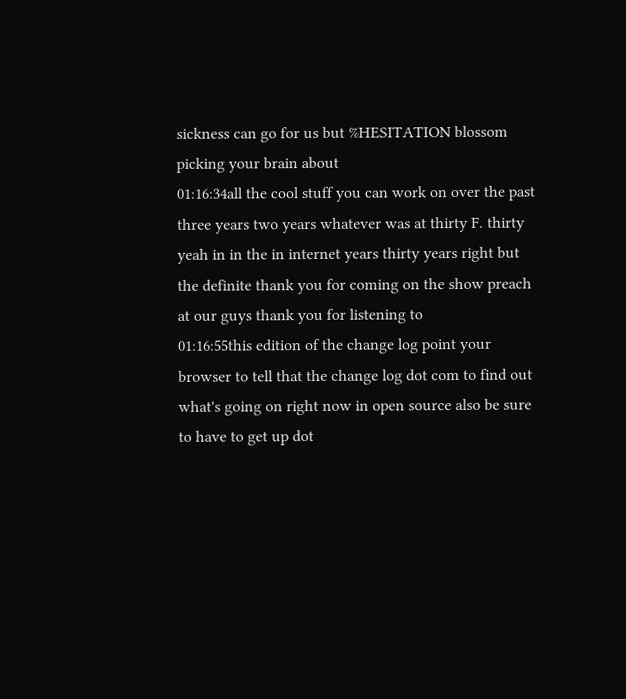sickness can go for us but %HESITATION blossom picking your brain about
01:16:34all the cool stuff you can work on over the past three years two years whatever was at thirty F. thirty yeah in in the in internet years thirty years right but the definite thank you for coming on the show preach at our guys thank you for listening to
01:16:55this edition of the change log point your browser to tell that the change log dot com to find out what's going on right now in open source also be sure to have to get up dot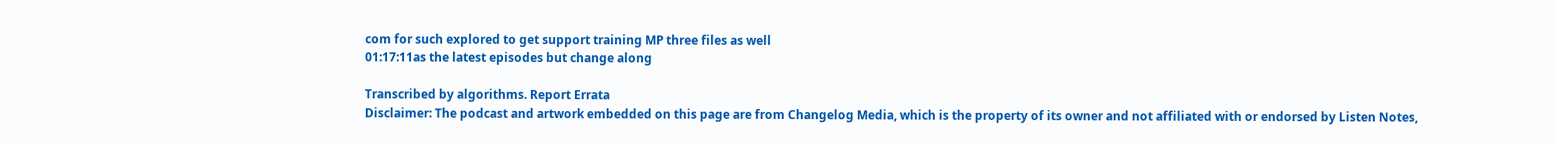com for such explored to get support training MP three files as well
01:17:11as the latest episodes but change along

Transcribed by algorithms. Report Errata
Disclaimer: The podcast and artwork embedded on this page are from Changelog Media, which is the property of its owner and not affiliated with or endorsed by Listen Notes,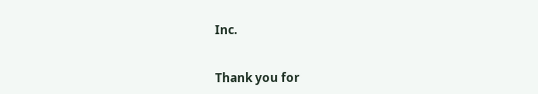Inc.


Thank you for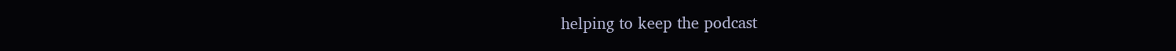helping to keep the podcast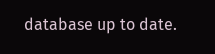database up to date.